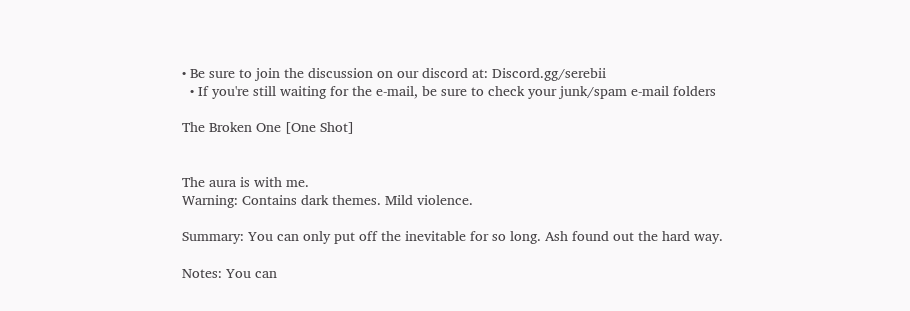• Be sure to join the discussion on our discord at: Discord.gg/serebii
  • If you're still waiting for the e-mail, be sure to check your junk/spam e-mail folders

The Broken One [One Shot]


The aura is with me.
Warning: Contains dark themes. Mild violence.

Summary: You can only put off the inevitable for so long. Ash found out the hard way.

Notes: You can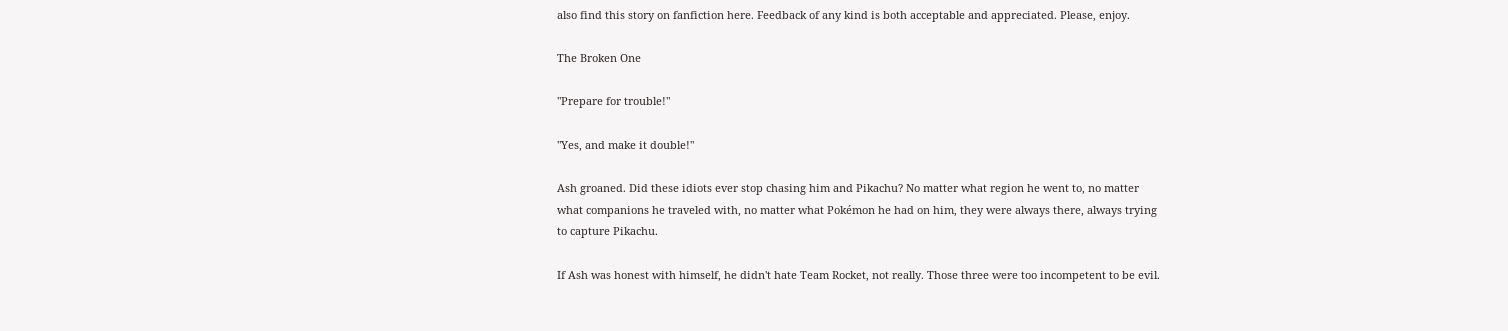also find this story on fanfiction here. Feedback of any kind is both acceptable and appreciated. Please, enjoy.

The Broken One

"Prepare for trouble!"

"Yes, and make it double!"

Ash groaned. Did these idiots ever stop chasing him and Pikachu? No matter what region he went to, no matter what companions he traveled with, no matter what Pokémon he had on him, they were always there, always trying to capture Pikachu.

If Ash was honest with himself, he didn't hate Team Rocket, not really. Those three were too incompetent to be evil.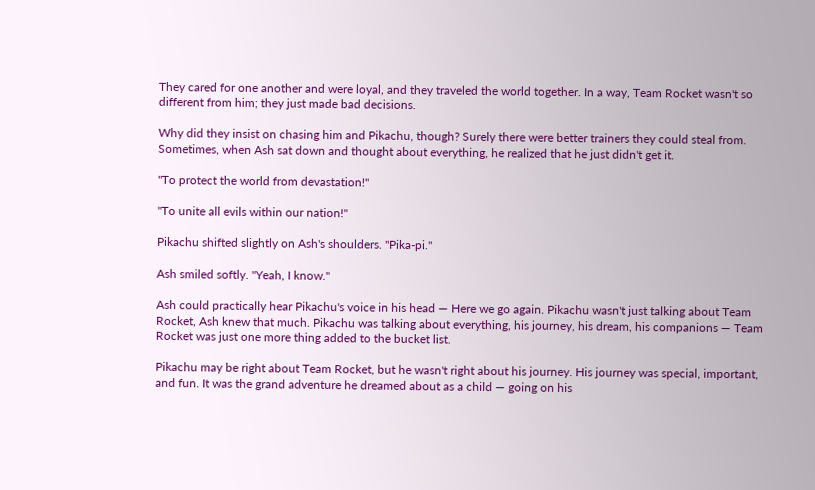They cared for one another and were loyal, and they traveled the world together. In a way, Team Rocket wasn't so different from him; they just made bad decisions.

Why did they insist on chasing him and Pikachu, though? Surely there were better trainers they could steal from. Sometimes, when Ash sat down and thought about everything, he realized that he just didn't get it.

"To protect the world from devastation!"

"To unite all evils within our nation!"

Pikachu shifted slightly on Ash's shoulders. "Pika-pi."

Ash smiled softly. "Yeah, I know."

Ash could practically hear Pikachu's voice in his head — Here we go again. Pikachu wasn't just talking about Team Rocket, Ash knew that much. Pikachu was talking about everything, his journey, his dream, his companions — Team Rocket was just one more thing added to the bucket list.

Pikachu may be right about Team Rocket, but he wasn't right about his journey. His journey was special, important, and fun. It was the grand adventure he dreamed about as a child — going on his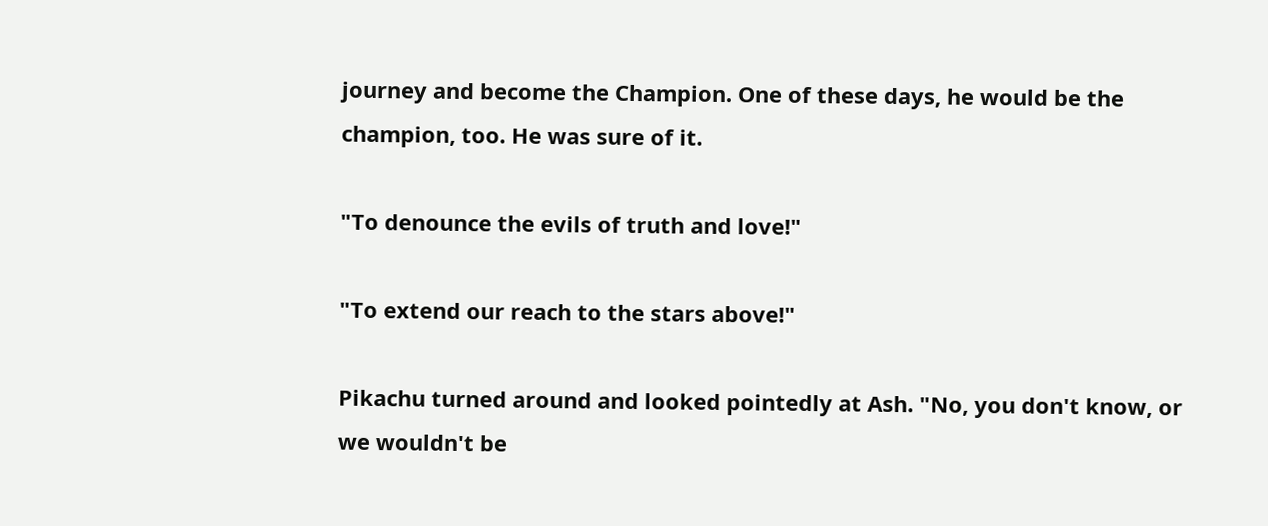journey and become the Champion. One of these days, he would be the champion, too. He was sure of it.

"To denounce the evils of truth and love!"

"To extend our reach to the stars above!"

Pikachu turned around and looked pointedly at Ash. "No, you don't know, or we wouldn't be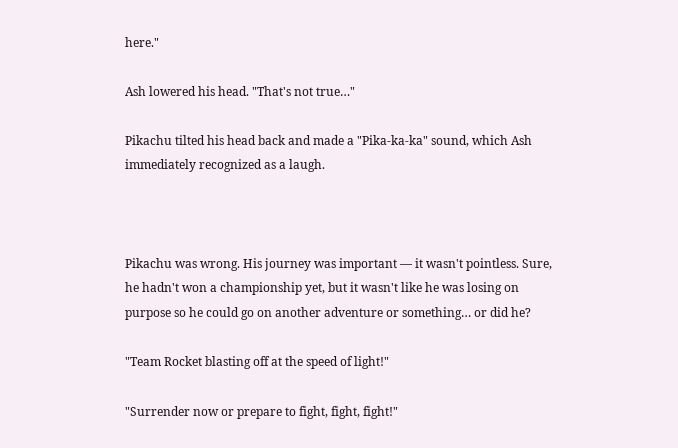here."

Ash lowered his head. "That's not true…"

Pikachu tilted his head back and made a "Pika-ka-ka" sound, which Ash immediately recognized as a laugh.



Pikachu was wrong. His journey was important — it wasn't pointless. Sure, he hadn't won a championship yet, but it wasn't like he was losing on purpose so he could go on another adventure or something… or did he?

"Team Rocket blasting off at the speed of light!"

"Surrender now or prepare to fight, fight, fight!"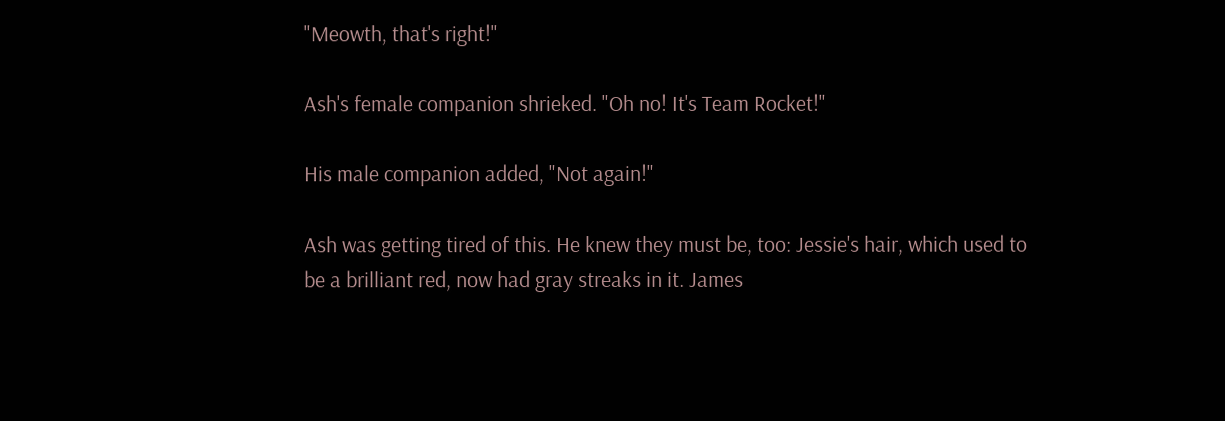"Meowth, that's right!"

Ash's female companion shrieked. "Oh no! It's Team Rocket!"

His male companion added, "Not again!"

Ash was getting tired of this. He knew they must be, too: Jessie's hair, which used to be a brilliant red, now had gray streaks in it. James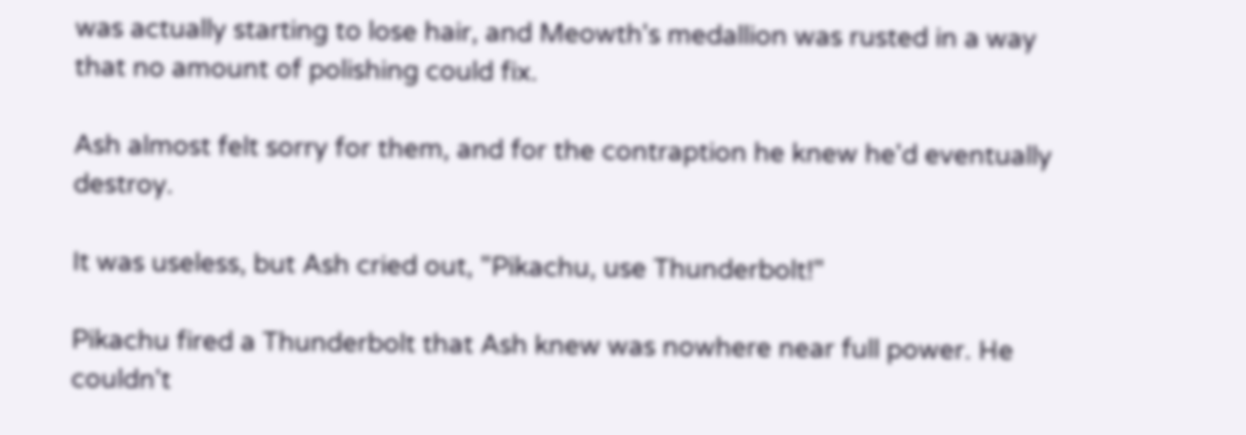was actually starting to lose hair, and Meowth's medallion was rusted in a way that no amount of polishing could fix.

Ash almost felt sorry for them, and for the contraption he knew he'd eventually destroy.

It was useless, but Ash cried out, "Pikachu, use Thunderbolt!"

Pikachu fired a Thunderbolt that Ash knew was nowhere near full power. He couldn't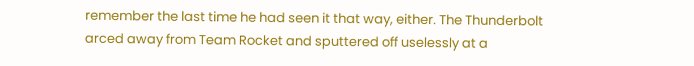remember the last time he had seen it that way, either. The Thunderbolt arced away from Team Rocket and sputtered off uselessly at a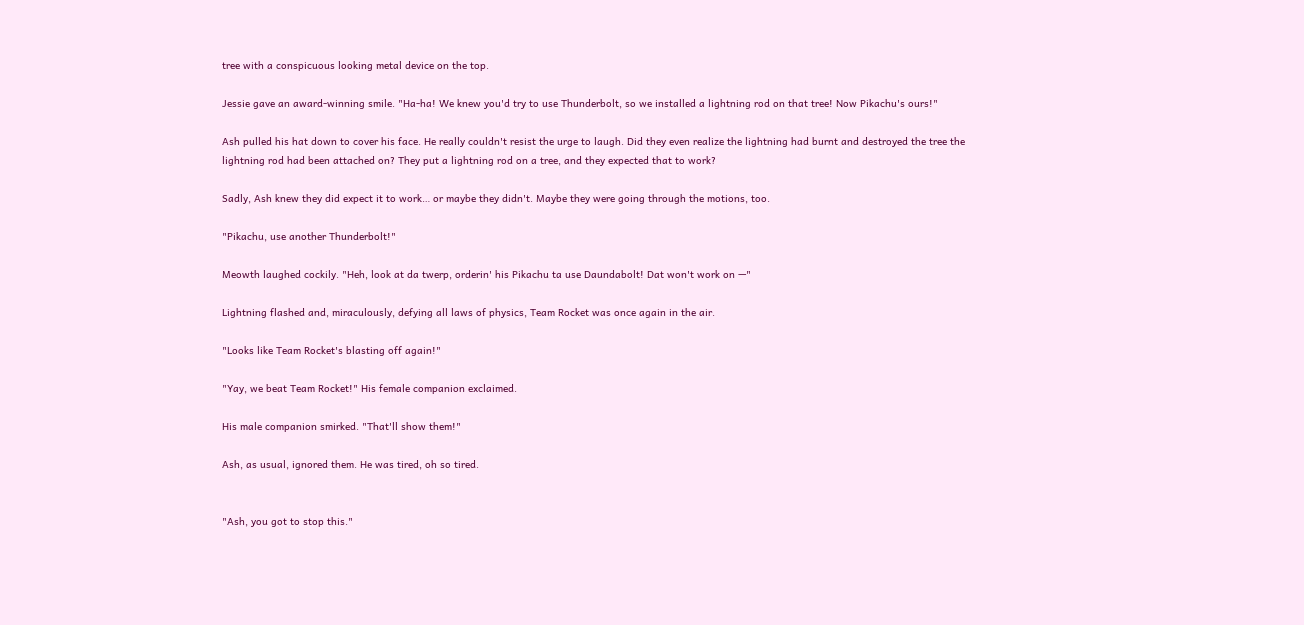tree with a conspicuous looking metal device on the top.

Jessie gave an award-winning smile. "Ha-ha! We knew you'd try to use Thunderbolt, so we installed a lightning rod on that tree! Now Pikachu's ours!"

Ash pulled his hat down to cover his face. He really couldn't resist the urge to laugh. Did they even realize the lightning had burnt and destroyed the tree the lightning rod had been attached on? They put a lightning rod on a tree, and they expected that to work?

Sadly, Ash knew they did expect it to work… or maybe they didn't. Maybe they were going through the motions, too.

"Pikachu, use another Thunderbolt!"

Meowth laughed cockily. "Heh, look at da twerp, orderin' his Pikachu ta use Daundabolt! Dat won't work on —"

Lightning flashed and, miraculously, defying all laws of physics, Team Rocket was once again in the air.

"Looks like Team Rocket's blasting off again!"

"Yay, we beat Team Rocket!" His female companion exclaimed.

His male companion smirked. "That'll show them!"

Ash, as usual, ignored them. He was tired, oh so tired.


"Ash, you got to stop this."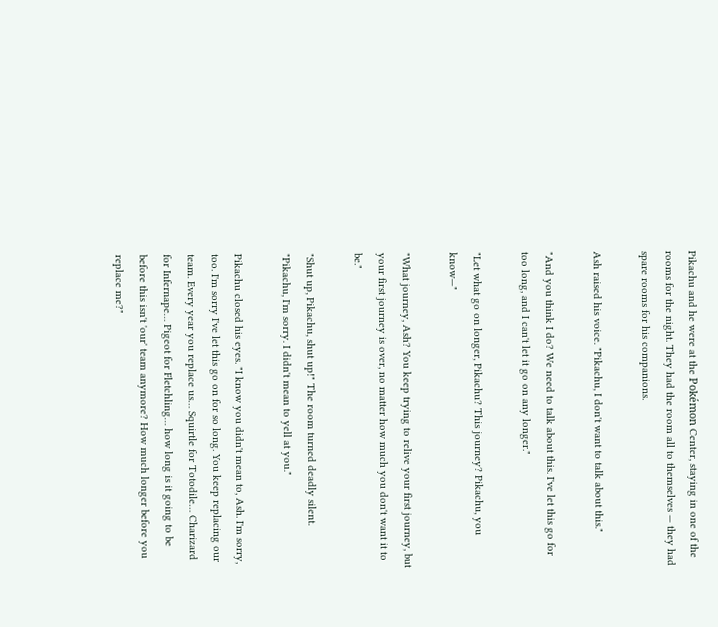Pikachu and he were at the Pokémon Center, staying in one of the rooms for the night. They had the room all to themselves — they had spare rooms for his companions.

Ash raised his voice. "Pikachu, I don't want to talk about this."

"And you think I do? We need to talk about this. I've let this go for too long, and I can't let it go on any longer."

"Let what go on longer, Pikachu? This journey? Pikachu, you know—"

"What journey, Ash? You keep trying to relive your first journey, but your first journey is over, no matter how much you don't want it to be."

"Shut up, Pikachu, shut up!" The room turned deadly silent. "Pikachu, I'm sorry. I didn't mean to yell at you."

Pikachu closed his eyes. "I know you didn't mean to, Ash. I'm sorry, too. I'm sorry I've let this go on for so long. You keep replacing our team. Every year you replace us… Squirtle for Totodile… Charizard for Infernape… Pigeot for Fletchling… how long is it going to be before this isn't 'our' team anymore? How much longer before you replace me?"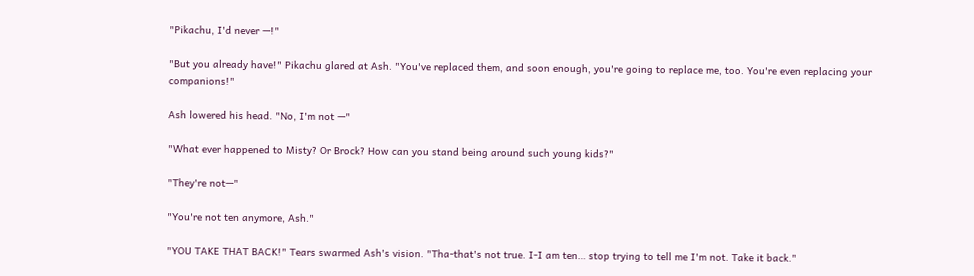"Pikachu, I'd never —!"

"But you already have!" Pikachu glared at Ash. "You've replaced them, and soon enough, you're going to replace me, too. You're even replacing your companions!"

Ash lowered his head. "No, I'm not —"

"What ever happened to Misty? Or Brock? How can you stand being around such young kids?"

"They're not—"

"You're not ten anymore, Ash."

"YOU TAKE THAT BACK!" Tears swarmed Ash's vision. "Tha-that's not true. I-I am ten… stop trying to tell me I'm not. Take it back."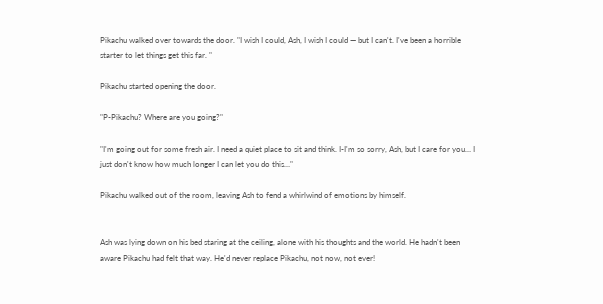Pikachu walked over towards the door. "I wish I could, Ash, I wish I could — but I can't. I've been a horrible starter to let things get this far. "

Pikachu started opening the door.

"P-Pikachu? Where are you going?"

"I'm going out for some fresh air. I need a quiet place to sit and think. I-I'm so sorry, Ash, but I care for you… I just don't know how much longer I can let you do this…"

Pikachu walked out of the room, leaving Ash to fend a whirlwind of emotions by himself.


Ash was lying down on his bed staring at the ceiling, alone with his thoughts and the world. He hadn't been aware Pikachu had felt that way. He'd never replace Pikachu, not now, not ever!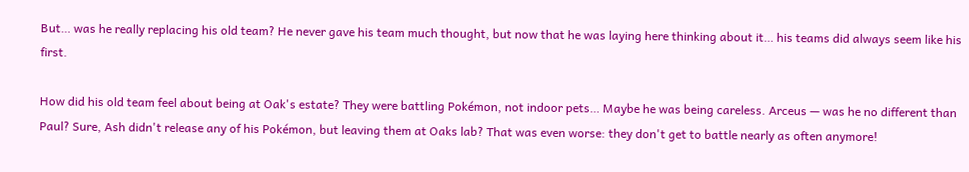But… was he really replacing his old team? He never gave his team much thought, but now that he was laying here thinking about it… his teams did always seem like his first.

How did his old team feel about being at Oak's estate? They were battling Pokémon, not indoor pets… Maybe he was being careless. Arceus — was he no different than Paul? Sure, Ash didn't release any of his Pokémon, but leaving them at Oaks lab? That was even worse: they don't get to battle nearly as often anymore!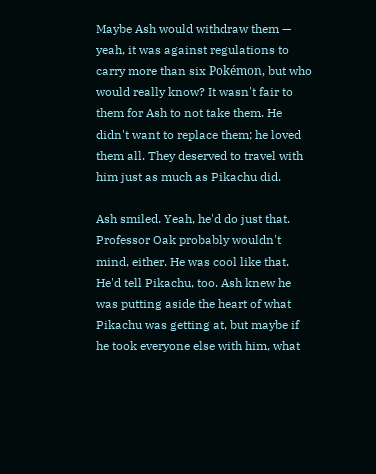Maybe Ash would withdraw them — yeah, it was against regulations to carry more than six Pokémon, but who would really know? It wasn't fair to them for Ash to not take them. He didn't want to replace them; he loved them all. They deserved to travel with him just as much as Pikachu did.

Ash smiled. Yeah, he'd do just that. Professor Oak probably wouldn't mind, either. He was cool like that. He'd tell Pikachu, too. Ash knew he was putting aside the heart of what Pikachu was getting at, but maybe if he took everyone else with him, what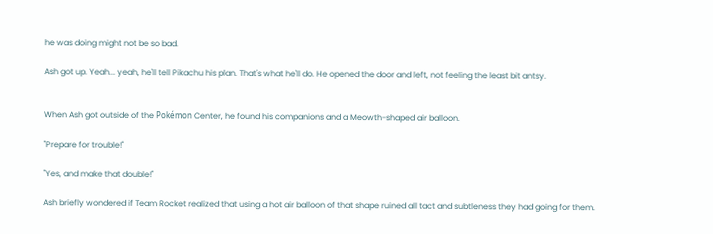he was doing might not be so bad.

Ash got up. Yeah... yeah, he'll tell Pikachu his plan. That's what he'll do. He opened the door and left, not feeling the least bit antsy.


When Ash got outside of the Pokémon Center, he found his companions and a Meowth-shaped air balloon.

"Prepare for trouble!"

"Yes, and make that double!"

Ash briefly wondered if Team Rocket realized that using a hot air balloon of that shape ruined all tact and subtleness they had going for them.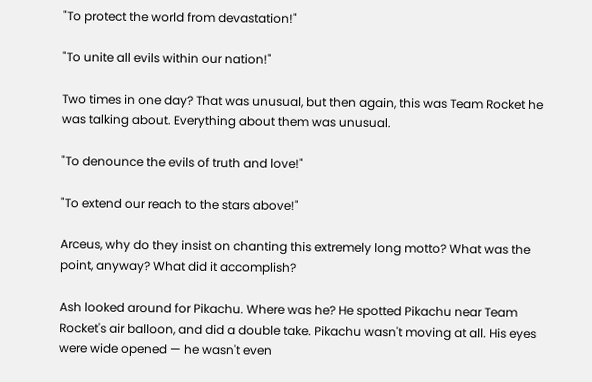"To protect the world from devastation!"

"To unite all evils within our nation!"

Two times in one day? That was unusual, but then again, this was Team Rocket he was talking about. Everything about them was unusual.

"To denounce the evils of truth and love!"

"To extend our reach to the stars above!"

Arceus, why do they insist on chanting this extremely long motto? What was the point, anyway? What did it accomplish?

Ash looked around for Pikachu. Where was he? He spotted Pikachu near Team Rocket's air balloon, and did a double take. Pikachu wasn't moving at all. His eyes were wide opened — he wasn't even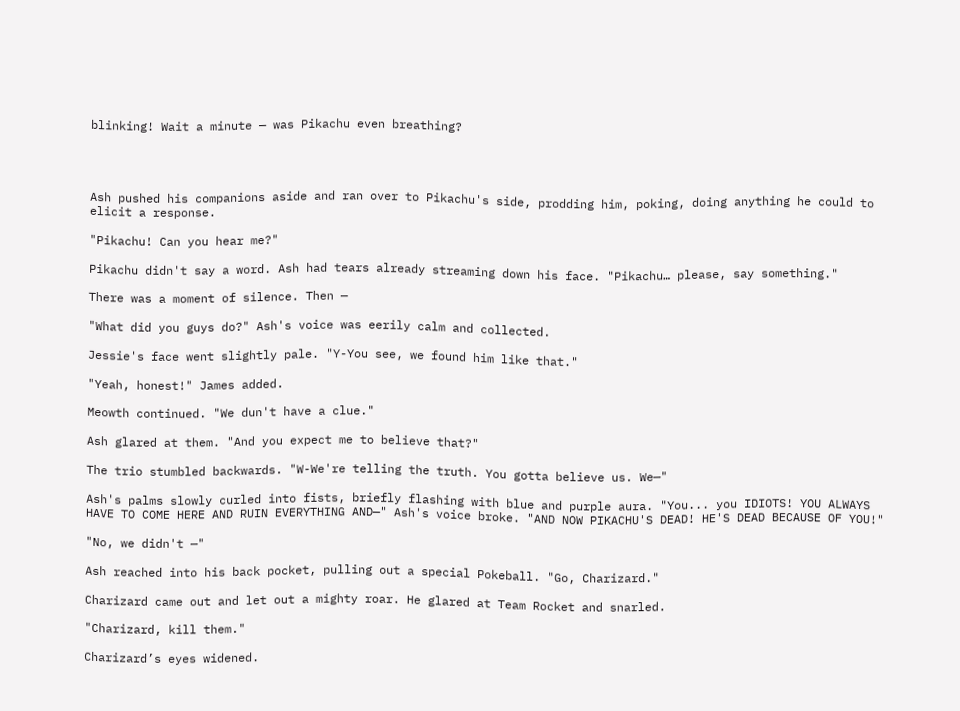blinking! Wait a minute — was Pikachu even breathing?




Ash pushed his companions aside and ran over to Pikachu's side, prodding him, poking, doing anything he could to elicit a response.

"Pikachu! Can you hear me?"

Pikachu didn't say a word. Ash had tears already streaming down his face. "Pikachu… please, say something."

There was a moment of silence. Then —

"What did you guys do?" Ash's voice was eerily calm and collected.

Jessie's face went slightly pale. "Y-You see, we found him like that."

"Yeah, honest!" James added.

Meowth continued. "We dun't have a clue."

Ash glared at them. "And you expect me to believe that?"

The trio stumbled backwards. "W-We're telling the truth. You gotta believe us. We—"

Ash's palms slowly curled into fists, briefly flashing with blue and purple aura. "You... you IDIOTS! YOU ALWAYS HAVE TO COME HERE AND RUIN EVERYTHING AND—" Ash's voice broke. "AND NOW PIKACHU'S DEAD! HE'S DEAD BECAUSE OF YOU!"

"No, we didn't —"

Ash reached into his back pocket, pulling out a special Pokeball. "Go, Charizard."

Charizard came out and let out a mighty roar. He glared at Team Rocket and snarled.

"Charizard, kill them."

Charizard’s eyes widened.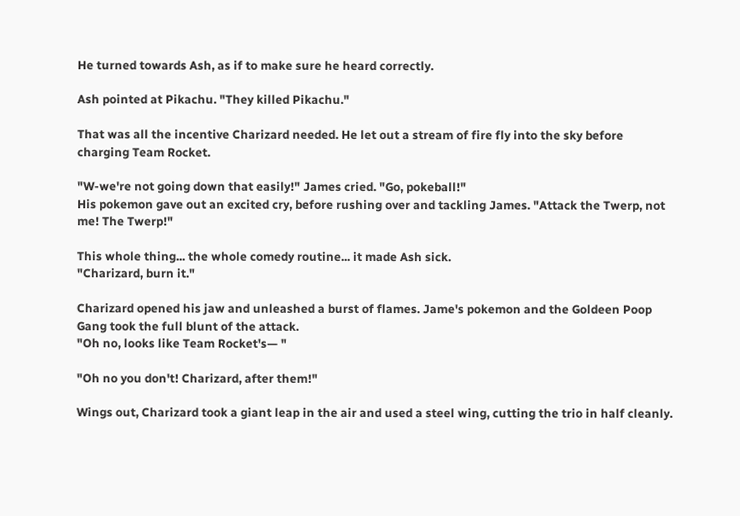He turned towards Ash, as if to make sure he heard correctly.

Ash pointed at Pikachu. "They killed Pikachu."

That was all the incentive Charizard needed. He let out a stream of fire fly into the sky before charging Team Rocket.

"W-we're not going down that easily!" James cried. "Go, pokeball!"
His pokemon gave out an excited cry, before rushing over and tackling James. "Attack the Twerp, not me! The Twerp!"

This whole thing... the whole comedy routine... it made Ash sick.
"Charizard, burn it."

Charizard opened his jaw and unleashed a burst of flames. Jame's pokemon and the Goldeen Poop Gang took the full blunt of the attack.
"Oh no, looks like Team Rocket's— "

"Oh no you don't! Charizard, after them!"

Wings out, Charizard took a giant leap in the air and used a steel wing, cutting the trio in half cleanly.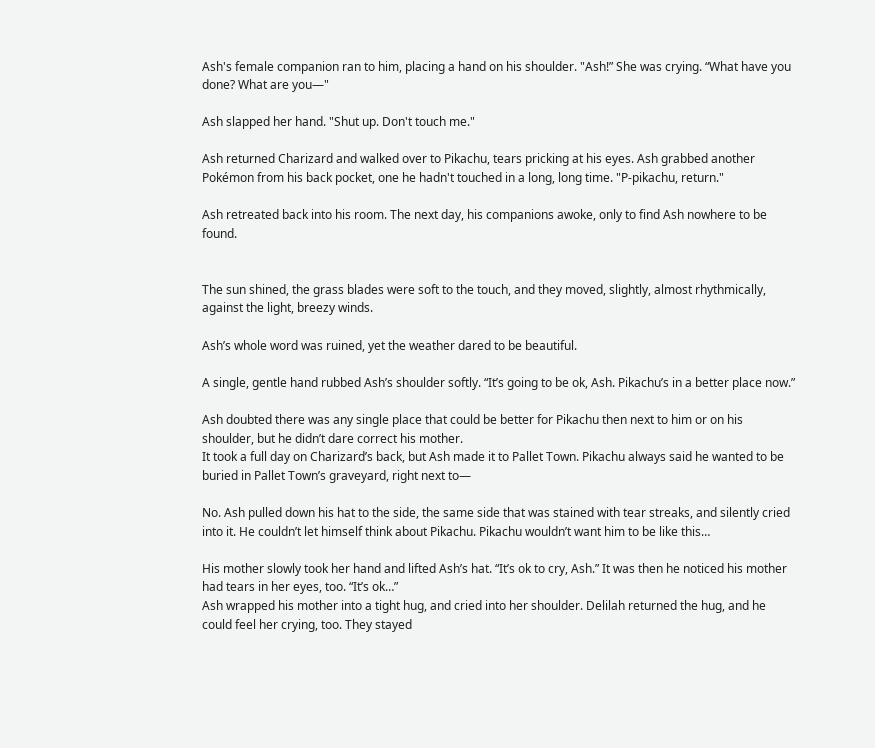Ash's female companion ran to him, placing a hand on his shoulder. "Ash!” She was crying. “What have you done? What are you—"

Ash slapped her hand. "Shut up. Don't touch me."

Ash returned Charizard and walked over to Pikachu, tears pricking at his eyes. Ash grabbed another Pokémon from his back pocket, one he hadn't touched in a long, long time. "P-pikachu, return."

Ash retreated back into his room. The next day, his companions awoke, only to find Ash nowhere to be found.


The sun shined, the grass blades were soft to the touch, and they moved, slightly, almost rhythmically, against the light, breezy winds.

Ash’s whole word was ruined, yet the weather dared to be beautiful.

A single, gentle hand rubbed Ash’s shoulder softly. “It’s going to be ok, Ash. Pikachu’s in a better place now.”

Ash doubted there was any single place that could be better for Pikachu then next to him or on his shoulder, but he didn’t dare correct his mother.
It took a full day on Charizard’s back, but Ash made it to Pallet Town. Pikachu always said he wanted to be buried in Pallet Town’s graveyard, right next to—

No. Ash pulled down his hat to the side, the same side that was stained with tear streaks, and silently cried into it. He couldn’t let himself think about Pikachu. Pikachu wouldn’t want him to be like this…

His mother slowly took her hand and lifted Ash’s hat. “It’s ok to cry, Ash.” It was then he noticed his mother had tears in her eyes, too. “It’s ok…”
Ash wrapped his mother into a tight hug, and cried into her shoulder. Delilah returned the hug, and he could feel her crying, too. They stayed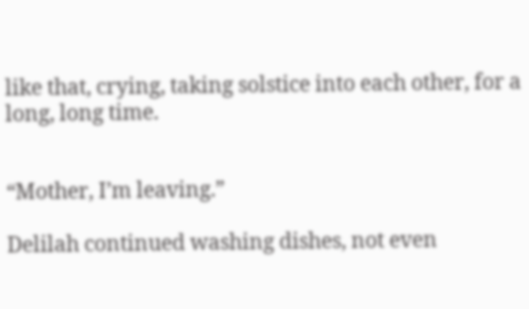like that, crying, taking solstice into each other, for a long, long time.


“Mother, I’m leaving.”

Delilah continued washing dishes, not even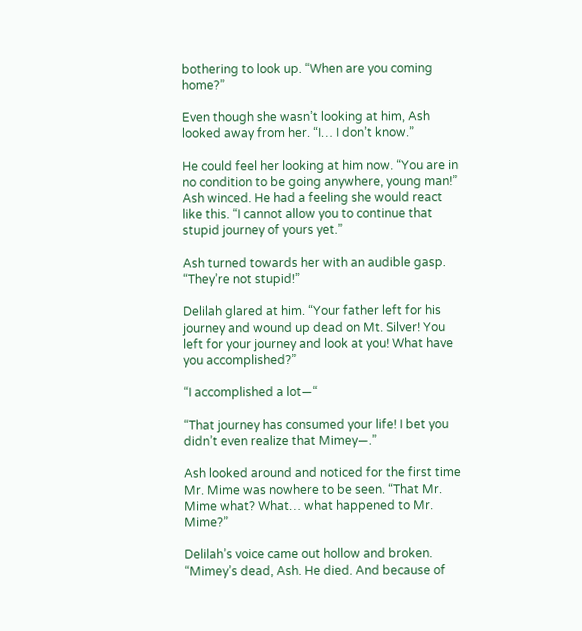bothering to look up. “When are you coming home?”

Even though she wasn’t looking at him, Ash looked away from her. “I… I don’t know.”

He could feel her looking at him now. “You are in no condition to be going anywhere, young man!” Ash winced. He had a feeling she would react like this. “I cannot allow you to continue that stupid journey of yours yet.”

Ash turned towards her with an audible gasp. “They’re not stupid!”

Delilah glared at him. “Your father left for his journey and wound up dead on Mt. Silver! You left for your journey and look at you! What have you accomplished?”

“I accomplished a lot—“

“That journey has consumed your life! I bet you didn’t even realize that Mimey—.”

Ash looked around and noticed for the first time Mr. Mime was nowhere to be seen. “That Mr. Mime what? What… what happened to Mr. Mime?”

Delilah’s voice came out hollow and broken. “Mimey’s dead, Ash. He died. And because of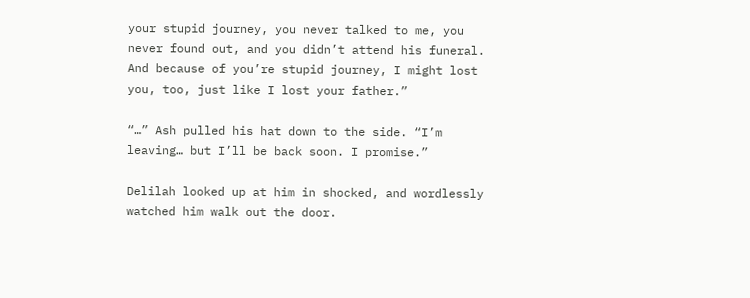your stupid journey, you never talked to me, you never found out, and you didn’t attend his funeral. And because of you’re stupid journey, I might lost you, too, just like I lost your father.”

“…” Ash pulled his hat down to the side. “I’m leaving… but I’ll be back soon. I promise.”

Delilah looked up at him in shocked, and wordlessly watched him walk out the door.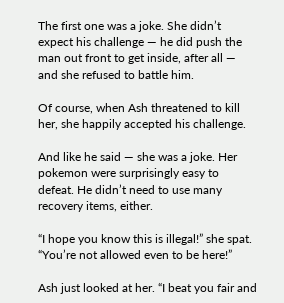The first one was a joke. She didn’t expect his challenge — he did push the man out front to get inside, after all — and she refused to battle him.

Of course, when Ash threatened to kill her, she happily accepted his challenge.

And like he said — she was a joke. Her pokemon were surprisingly easy to defeat. He didn’t need to use many recovery items, either.

“I hope you know this is illegal!” she spat. “You’re not allowed even to be here!”

Ash just looked at her. “I beat you fair and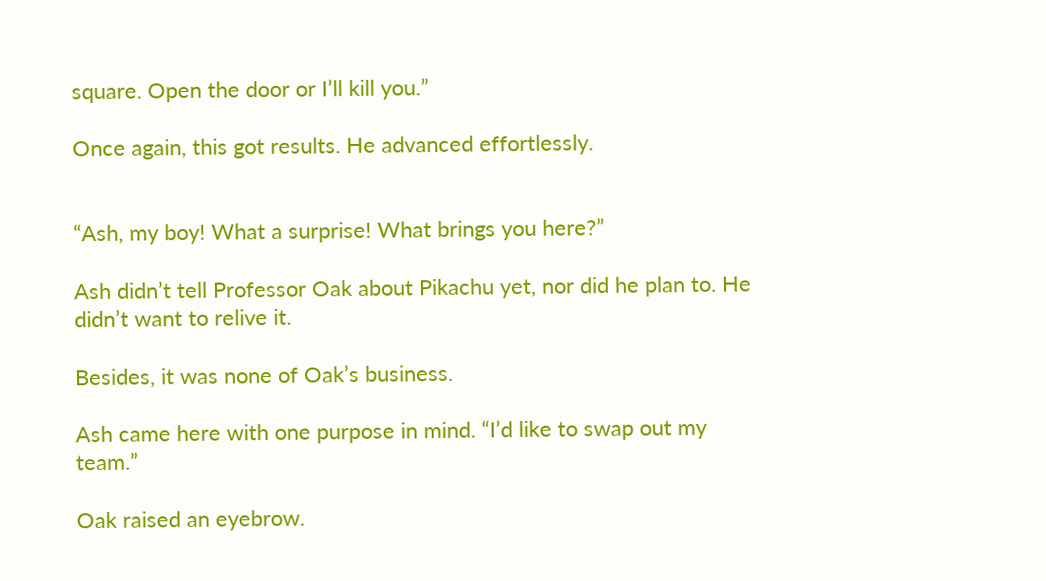square. Open the door or I’ll kill you.”

Once again, this got results. He advanced effortlessly.


“Ash, my boy! What a surprise! What brings you here?”

Ash didn’t tell Professor Oak about Pikachu yet, nor did he plan to. He didn’t want to relive it.

Besides, it was none of Oak’s business.

Ash came here with one purpose in mind. “I’d like to swap out my team.”

Oak raised an eyebrow.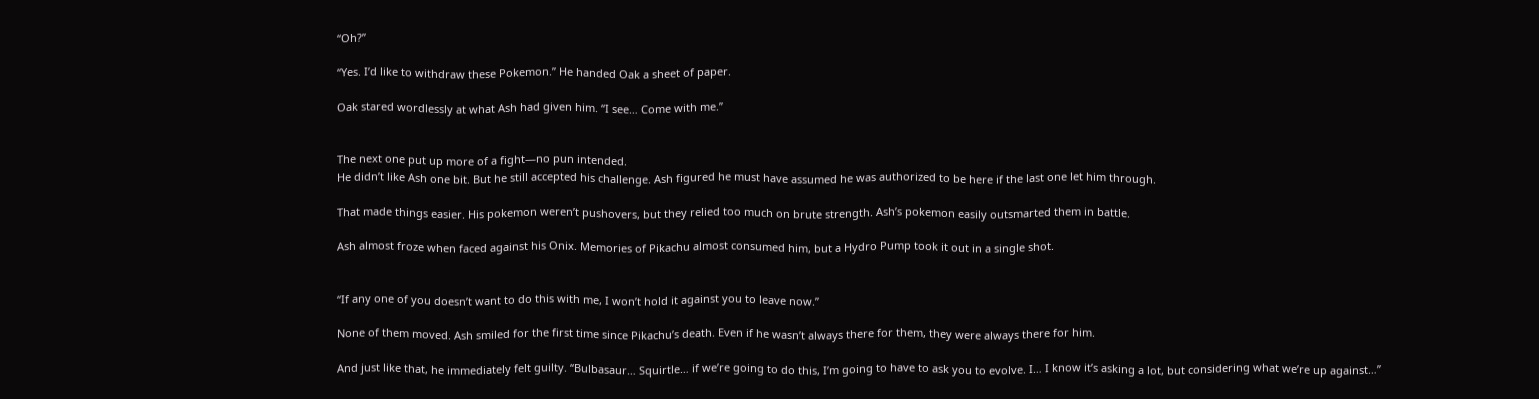“Oh?”

“Yes. I’d like to withdraw these Pokemon.” He handed Oak a sheet of paper.

Oak stared wordlessly at what Ash had given him. “I see… Come with me.”


The next one put up more of a fight—no pun intended.
He didn’t like Ash one bit. But he still accepted his challenge. Ash figured he must have assumed he was authorized to be here if the last one let him through.

That made things easier. His pokemon weren’t pushovers, but they relied too much on brute strength. Ash’s pokemon easily outsmarted them in battle.

Ash almost froze when faced against his Onix. Memories of Pikachu almost consumed him, but a Hydro Pump took it out in a single shot.


“If any one of you doesn’t want to do this with me, I won’t hold it against you to leave now.”

None of them moved. Ash smiled for the first time since Pikachu’s death. Even if he wasn’t always there for them, they were always there for him.

And just like that, he immediately felt guilty. “Bulbasaur… Squirtle… if we’re going to do this, I’m going to have to ask you to evolve. I… I know it’s asking a lot, but considering what we’re up against…”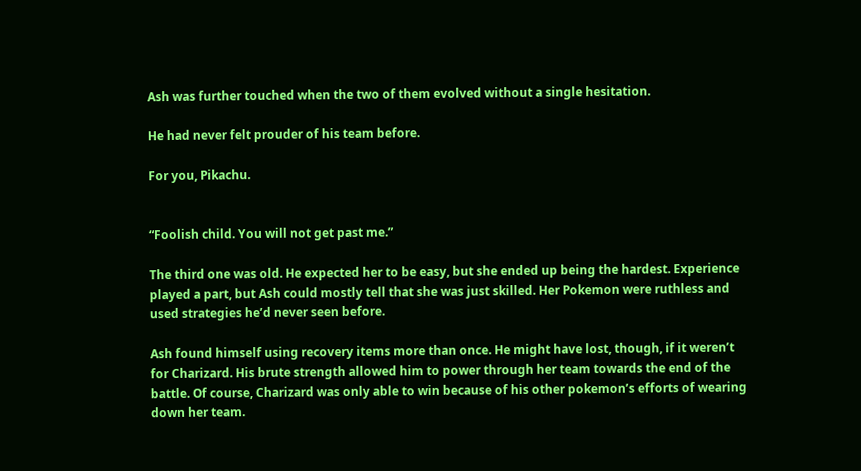Ash was further touched when the two of them evolved without a single hesitation.

He had never felt prouder of his team before.

For you, Pikachu.


“Foolish child. You will not get past me.”

The third one was old. He expected her to be easy, but she ended up being the hardest. Experience played a part, but Ash could mostly tell that she was just skilled. Her Pokemon were ruthless and used strategies he’d never seen before.

Ash found himself using recovery items more than once. He might have lost, though, if it weren’t for Charizard. His brute strength allowed him to power through her team towards the end of the battle. Of course, Charizard was only able to win because of his other pokemon’s efforts of wearing down her team.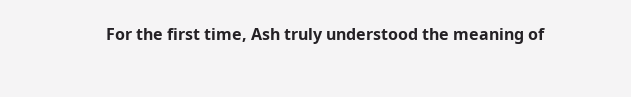For the first time, Ash truly understood the meaning of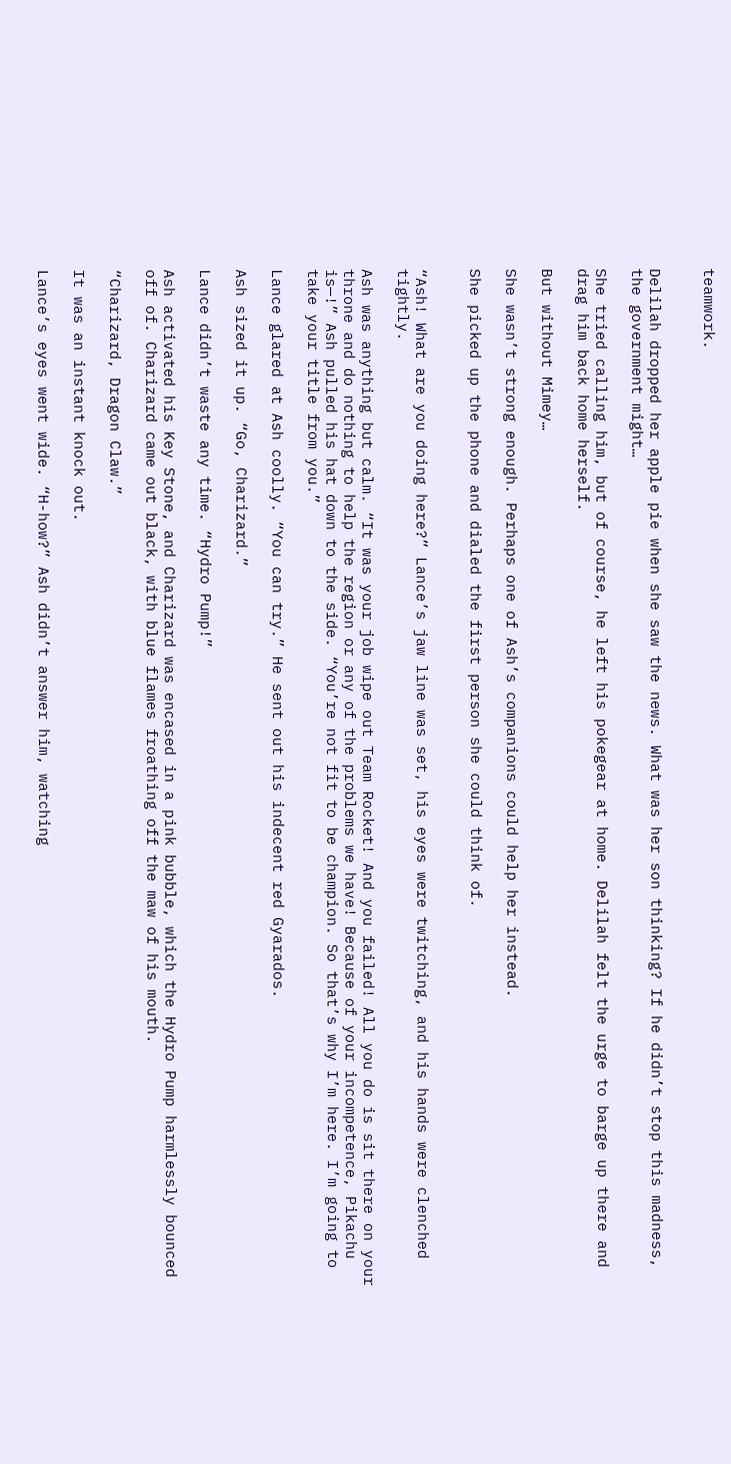teamwork.


Delilah dropped her apple pie when she saw the news. What was her son thinking? If he didn’t stop this madness, the government might…

She tried calling him, but of course, he left his pokegear at home. Delilah felt the urge to barge up there and drag him back home herself.

But without Mimey…

She wasn’t strong enough. Perhaps one of Ash’s companions could help her instead.

She picked up the phone and dialed the first person she could think of.


“Ash! What are you doing here?” Lance’s jaw line was set, his eyes were twitching, and his hands were clenched tightly.

Ash was anything but calm. “It was your job wipe out Team Rocket! And you failed! All you do is sit there on your throne and do nothing to help the region or any of the problems we have! Because of your incompetence, Pikachu is—!” Ash pulled his hat down to the side. “You’re not fit to be champion. So that’s why I’m here. I’m going to take your title from you.”

Lance glared at Ash coolly. “You can try.” He sent out his indecent red Gyarados.

Ash sized it up. “Go, Charizard.”

Lance didn’t waste any time. “Hydro Pump!”

Ash activated his Key Stone, and Charizard was encased in a pink bubble, which the Hydro Pump harmlessly bounced off of. Charizard came out black, with blue flames froathing off the maw of his mouth.

“Charizard, Dragon Claw.”

It was an instant knock out.

Lance’s eyes went wide. “H-how?” Ash didn’t answer him, watching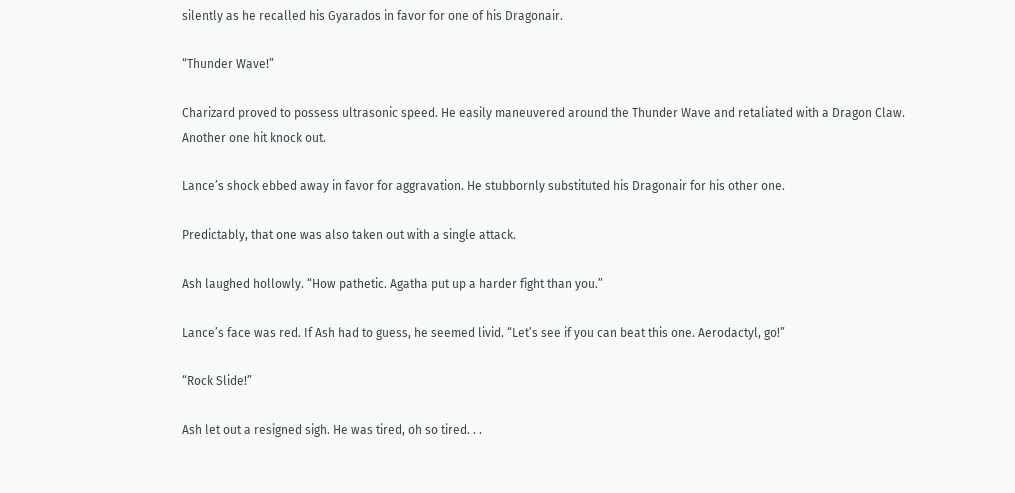silently as he recalled his Gyarados in favor for one of his Dragonair.

“Thunder Wave!”

Charizard proved to possess ultrasonic speed. He easily maneuvered around the Thunder Wave and retaliated with a Dragon Claw.
Another one hit knock out.

Lance’s shock ebbed away in favor for aggravation. He stubbornly substituted his Dragonair for his other one.

Predictably, that one was also taken out with a single attack.

Ash laughed hollowly. “How pathetic. Agatha put up a harder fight than you.”

Lance’s face was red. If Ash had to guess, he seemed livid. “Let’s see if you can beat this one. Aerodactyl, go!”

“Rock Slide!”

Ash let out a resigned sigh. He was tired, oh so tired. . .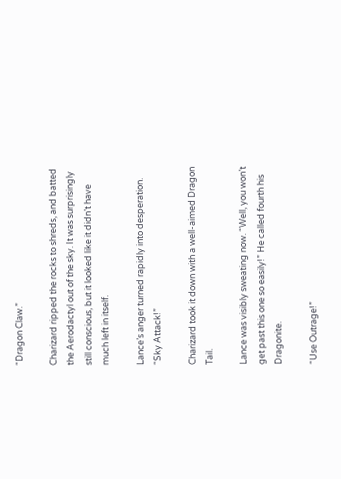“Dragon Claw.”

Charizard ripped the rocks to shreds, and batted the Aerodactyl out of the sky. It was surprisingly still conscious, but it looked like it didn’t have much left in itself.

Lance’s anger turned rapidly into desperation. “Sky Attack!”

Charizard took it down with a well-aimed Dragon Tail.

Lance was visibly sweating now. “Well, you won’t get past this one so easily!” He called fourth his Dragonite.

“Use Outrage!”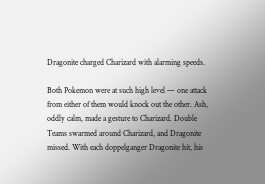Dragonite charged Charizard with alarming speeds.

Both Pokemon were at such high level — one attack from either of them would knock out the other. Ash, oddly calm, made a gesture to Charizard. Double Teams swarmed around Charizard, and Dragonite missed. With each doppelganger Dragonite hit, his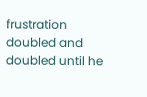frustration doubled and doubled until he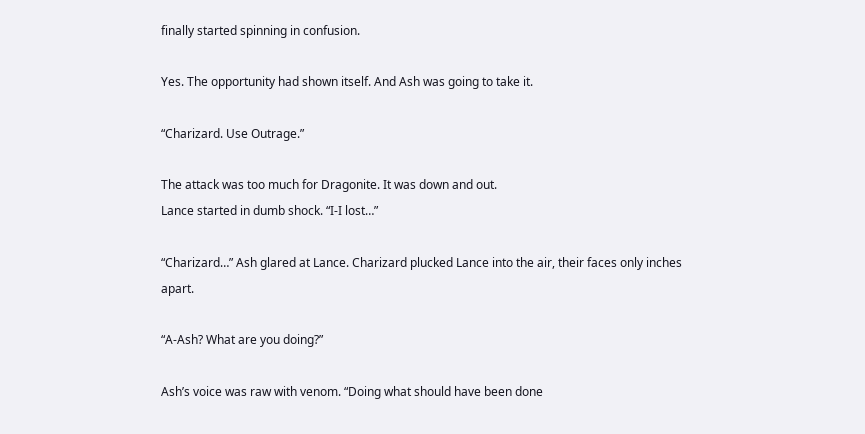finally started spinning in confusion.

Yes. The opportunity had shown itself. And Ash was going to take it.

“Charizard. Use Outrage.”

The attack was too much for Dragonite. It was down and out.
Lance started in dumb shock. “I-I lost…”

“Charizard…” Ash glared at Lance. Charizard plucked Lance into the air, their faces only inches apart.

“A-Ash? What are you doing?”

Ash’s voice was raw with venom. “Doing what should have been done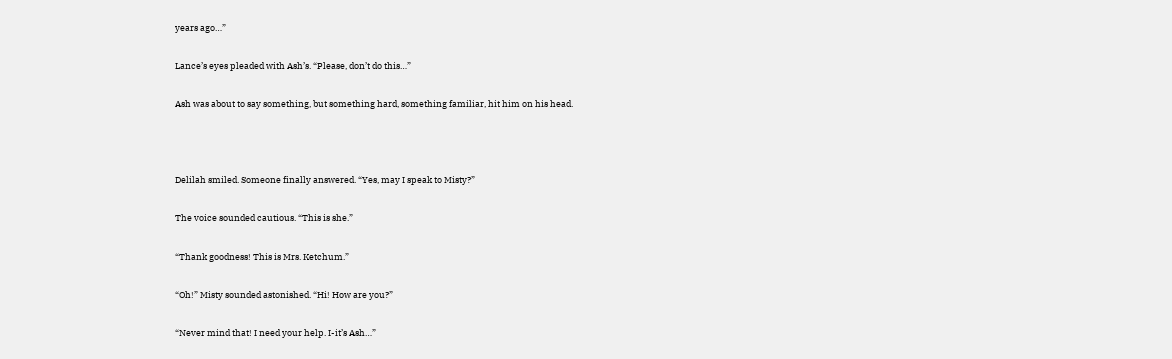years ago…”

Lance’s eyes pleaded with Ash’s. “Please, don’t do this…”

Ash was about to say something, but something hard, something familiar, hit him on his head.



Delilah smiled. Someone finally answered. “Yes, may I speak to Misty?”

The voice sounded cautious. “This is she.”

“Thank goodness! This is Mrs. Ketchum.”

“Oh!” Misty sounded astonished. “Hi! How are you?”

“Never mind that! I need your help. I-it’s Ash…”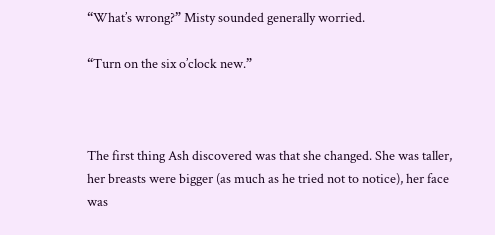“What’s wrong?” Misty sounded generally worried.

“Turn on the six o’clock new.”



The first thing Ash discovered was that she changed. She was taller, her breasts were bigger (as much as he tried not to notice), her face was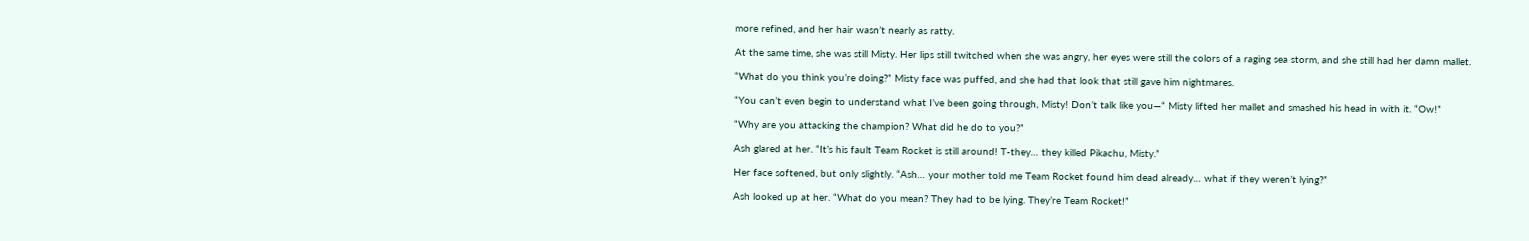more refined, and her hair wasn’t nearly as ratty.

At the same time, she was still Misty. Her lips still twitched when she was angry, her eyes were still the colors of a raging sea storm, and she still had her damn mallet.

“What do you think you’re doing?” Misty face was puffed, and she had that look that still gave him nightmares.

“You can’t even begin to understand what I’ve been going through, Misty! Don’t talk like you—“ Misty lifted her mallet and smashed his head in with it. “Ow!”

“Why are you attacking the champion? What did he do to you?”

Ash glared at her. “It’s his fault Team Rocket is still around! T-they… they killed Pikachu, Misty.”

Her face softened, but only slightly. “Ash… your mother told me Team Rocket found him dead already… what if they weren’t lying?”

Ash looked up at her. “What do you mean? They had to be lying. They’re Team Rocket!”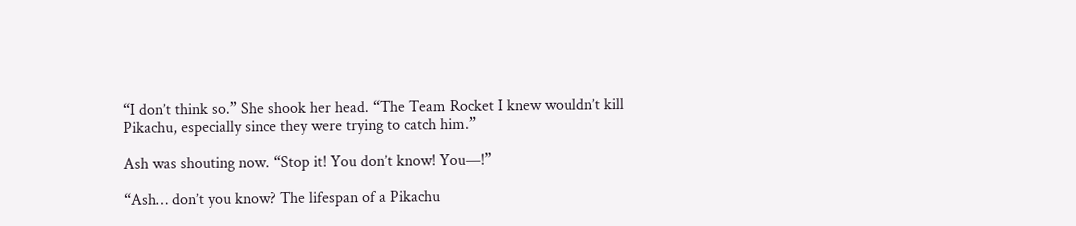“I don’t think so.” She shook her head. “The Team Rocket I knew wouldn’t kill Pikachu, especially since they were trying to catch him.”

Ash was shouting now. “Stop it! You don’t know! You—!”

“Ash… don’t you know? The lifespan of a Pikachu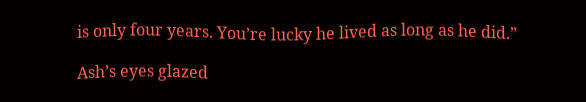is only four years. You’re lucky he lived as long as he did.”

Ash’s eyes glazed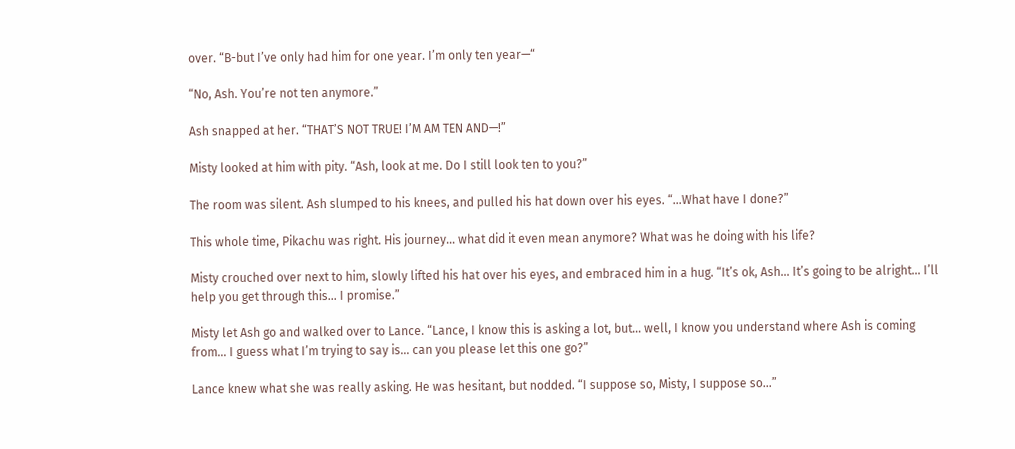over. “B-but I’ve only had him for one year. I’m only ten year—“

“No, Ash. You’re not ten anymore.”

Ash snapped at her. “THAT’S NOT TRUE! I’M AM TEN AND—!”

Misty looked at him with pity. “Ash, look at me. Do I still look ten to you?”

The room was silent. Ash slumped to his knees, and pulled his hat down over his eyes. “…What have I done?”

This whole time, Pikachu was right. His journey… what did it even mean anymore? What was he doing with his life?

Misty crouched over next to him, slowly lifted his hat over his eyes, and embraced him in a hug. “It’s ok, Ash… It’s going to be alright… I’ll help you get through this… I promise.”

Misty let Ash go and walked over to Lance. “Lance, I know this is asking a lot, but… well, I know you understand where Ash is coming from… I guess what I’m trying to say is… can you please let this one go?”

Lance knew what she was really asking. He was hesitant, but nodded. “I suppose so, Misty, I suppose so…”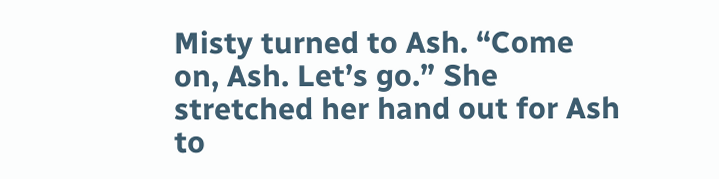Misty turned to Ash. “Come on, Ash. Let’s go.” She stretched her hand out for Ash to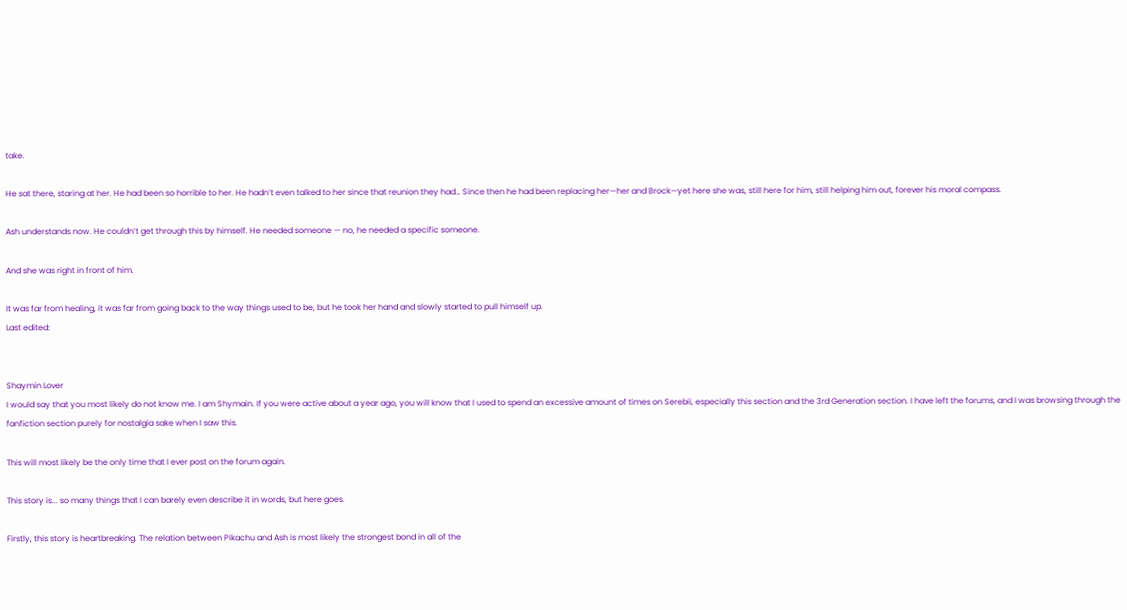take.

He sat there, staring at her. He had been so horrible to her. He hadn’t even talked to her since that reunion they had… Since then he had been replacing her—her and Brock—yet here she was, still here for him, still helping him out, forever his moral compass.

Ash understands now. He couldn’t get through this by himself. He needed someone — no, he needed a specific someone.

And she was right in front of him.

It was far from healing, it was far from going back to the way things used to be, but he took her hand and slowly started to pull himself up.
Last edited:


Shaymin Lover
I would say that you most likely do not know me. I am Shymain. If you were active about a year ago, you will know that I used to spend an excessive amount of times on Serebii, especially this section and the 3rd Generation section. I have left the forums, and I was browsing through the fanfiction section purely for nostalgia sake when I saw this.

This will most likely be the only time that I ever post on the forum again.

This story is... so many things that I can barely even describe it in words, but here goes.

Firstly, this story is heartbreaking. The relation between Pikachu and Ash is most likely the strongest bond in all of the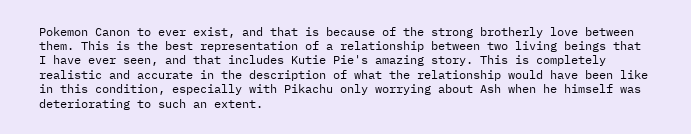Pokemon Canon to ever exist, and that is because of the strong brotherly love between them. This is the best representation of a relationship between two living beings that I have ever seen, and that includes Kutie Pie's amazing story. This is completely realistic and accurate in the description of what the relationship would have been like in this condition, especially with Pikachu only worrying about Ash when he himself was deteriorating to such an extent.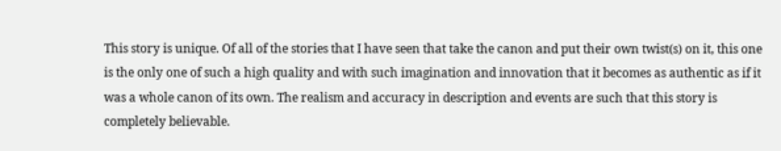This story is unique. Of all of the stories that I have seen that take the canon and put their own twist(s) on it, this one is the only one of such a high quality and with such imagination and innovation that it becomes as authentic as if it was a whole canon of its own. The realism and accuracy in description and events are such that this story is completely believable.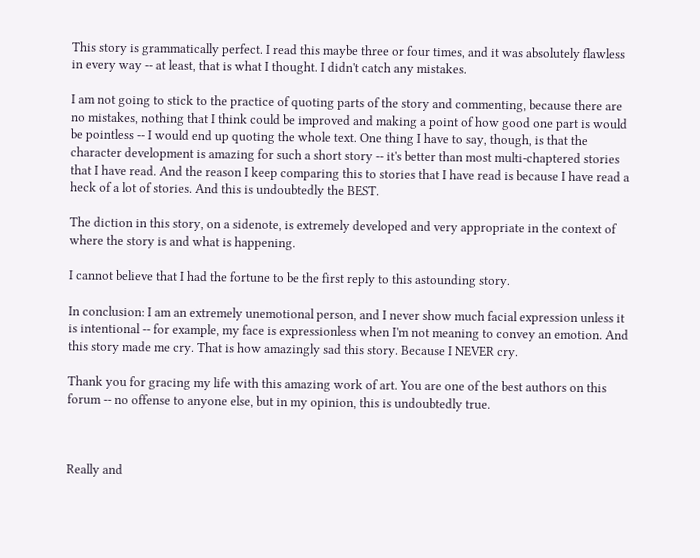This story is grammatically perfect. I read this maybe three or four times, and it was absolutely flawless in every way -- at least, that is what I thought. I didn't catch any mistakes.

I am not going to stick to the practice of quoting parts of the story and commenting, because there are no mistakes, nothing that I think could be improved and making a point of how good one part is would be pointless -- I would end up quoting the whole text. One thing I have to say, though, is that the character development is amazing for such a short story -- it's better than most multi-chaptered stories that I have read. And the reason I keep comparing this to stories that I have read is because I have read a heck of a lot of stories. And this is undoubtedly the BEST.

The diction in this story, on a sidenote, is extremely developed and very appropriate in the context of where the story is and what is happening.

I cannot believe that I had the fortune to be the first reply to this astounding story.

In conclusion: I am an extremely unemotional person, and I never show much facial expression unless it is intentional -- for example, my face is expressionless when I'm not meaning to convey an emotion. And this story made me cry. That is how amazingly sad this story. Because I NEVER cry.

Thank you for gracing my life with this amazing work of art. You are one of the best authors on this forum -- no offense to anyone else, but in my opinion, this is undoubtedly true.



Really and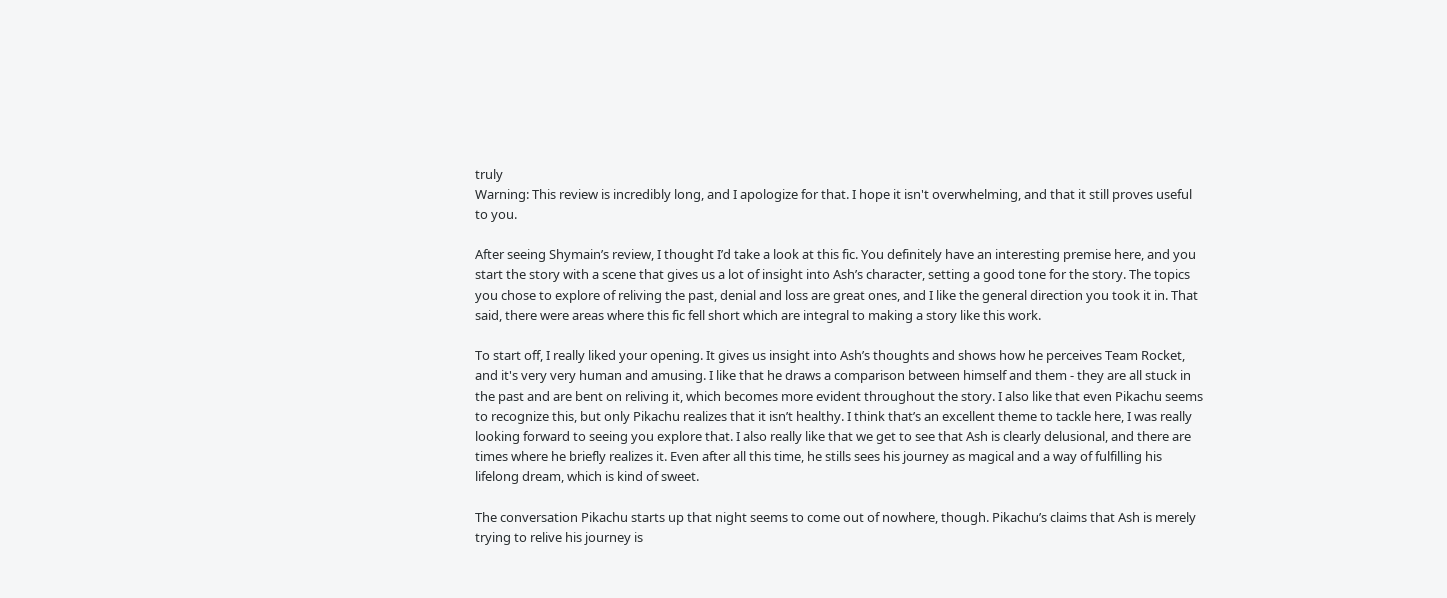truly
Warning: This review is incredibly long, and I apologize for that. I hope it isn't overwhelming, and that it still proves useful to you.

After seeing Shymain’s review, I thought I’d take a look at this fic. You definitely have an interesting premise here, and you start the story with a scene that gives us a lot of insight into Ash’s character, setting a good tone for the story. The topics you chose to explore of reliving the past, denial and loss are great ones, and I like the general direction you took it in. That said, there were areas where this fic fell short which are integral to making a story like this work.

To start off, I really liked your opening. It gives us insight into Ash’s thoughts and shows how he perceives Team Rocket, and it's very very human and amusing. I like that he draws a comparison between himself and them - they are all stuck in the past and are bent on reliving it, which becomes more evident throughout the story. I also like that even Pikachu seems to recognize this, but only Pikachu realizes that it isn’t healthy. I think that’s an excellent theme to tackle here, I was really looking forward to seeing you explore that. I also really like that we get to see that Ash is clearly delusional, and there are times where he briefly realizes it. Even after all this time, he stills sees his journey as magical and a way of fulfilling his lifelong dream, which is kind of sweet.

The conversation Pikachu starts up that night seems to come out of nowhere, though. Pikachu’s claims that Ash is merely trying to relive his journey is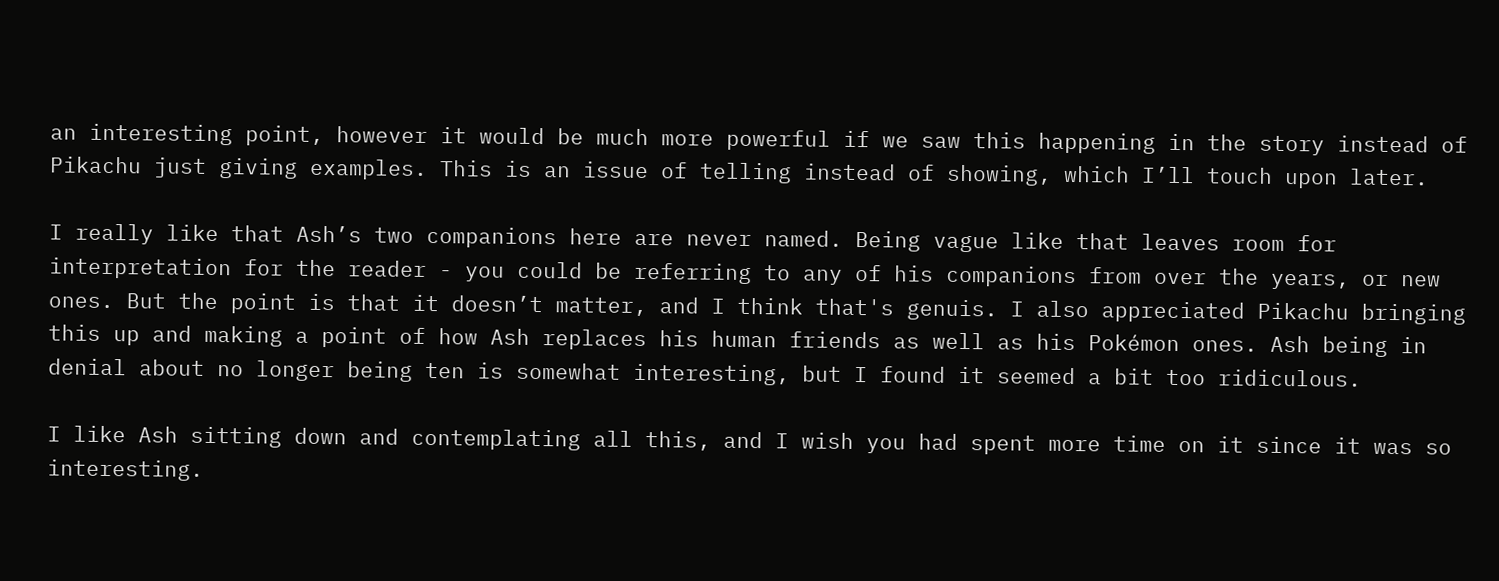an interesting point, however it would be much more powerful if we saw this happening in the story instead of Pikachu just giving examples. This is an issue of telling instead of showing, which I’ll touch upon later.

I really like that Ash’s two companions here are never named. Being vague like that leaves room for interpretation for the reader - you could be referring to any of his companions from over the years, or new ones. But the point is that it doesn’t matter, and I think that's genuis. I also appreciated Pikachu bringing this up and making a point of how Ash replaces his human friends as well as his Pokémon ones. Ash being in denial about no longer being ten is somewhat interesting, but I found it seemed a bit too ridiculous.

I like Ash sitting down and contemplating all this, and I wish you had spent more time on it since it was so interesting.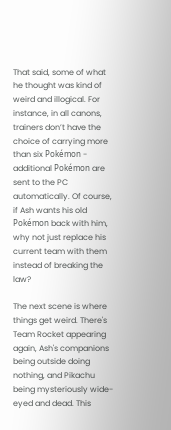That said, some of what he thought was kind of weird and illogical. For instance, in all canons, trainers don’t have the choice of carrying more than six Pokémon - additional Pokémon are sent to the PC automatically. Of course, if Ash wants his old Pokémon back with him, why not just replace his current team with them instead of breaking the law?

The next scene is where things get weird. There's Team Rocket appearing again, Ash's companions being outside doing nothing, and Pikachu being mysteriously wide-eyed and dead. This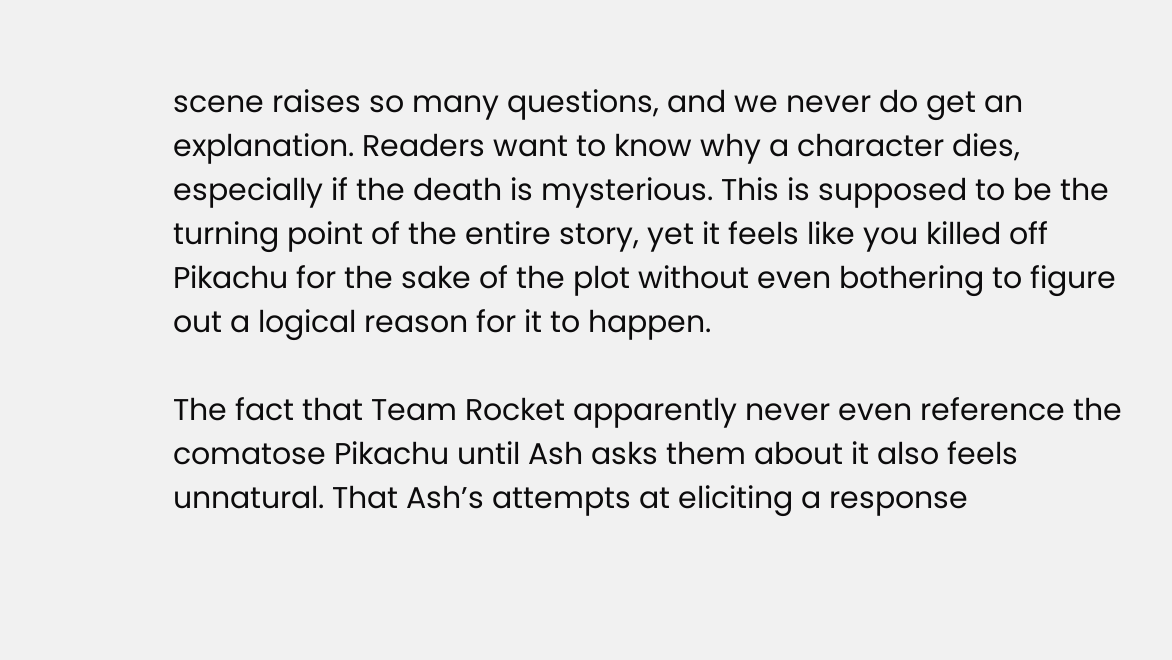scene raises so many questions, and we never do get an explanation. Readers want to know why a character dies, especially if the death is mysterious. This is supposed to be the turning point of the entire story, yet it feels like you killed off Pikachu for the sake of the plot without even bothering to figure out a logical reason for it to happen.

The fact that Team Rocket apparently never even reference the comatose Pikachu until Ash asks them about it also feels unnatural. That Ash’s attempts at eliciting a response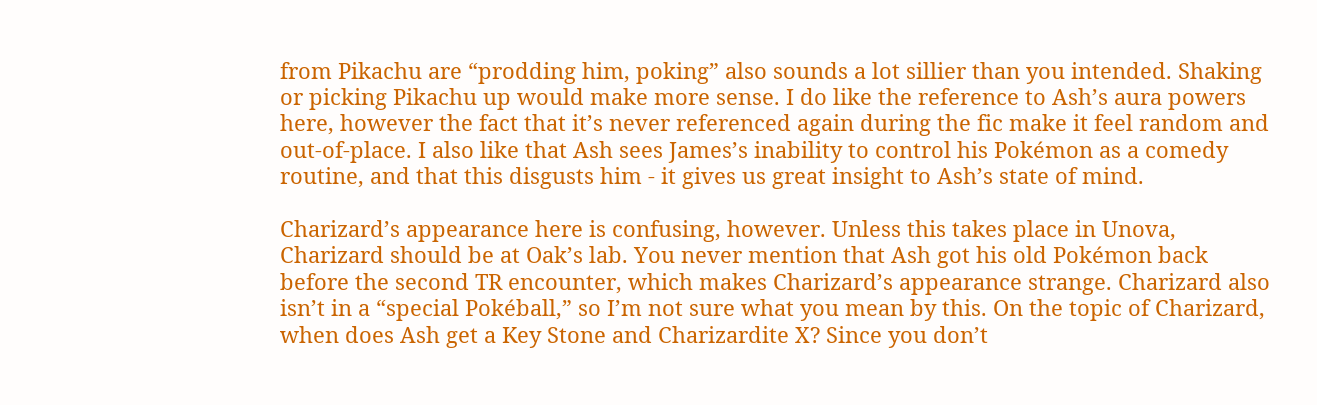from Pikachu are “prodding him, poking” also sounds a lot sillier than you intended. Shaking or picking Pikachu up would make more sense. I do like the reference to Ash’s aura powers here, however the fact that it’s never referenced again during the fic make it feel random and out-of-place. I also like that Ash sees James’s inability to control his Pokémon as a comedy routine, and that this disgusts him - it gives us great insight to Ash’s state of mind.

Charizard’s appearance here is confusing, however. Unless this takes place in Unova, Charizard should be at Oak’s lab. You never mention that Ash got his old Pokémon back before the second TR encounter, which makes Charizard’s appearance strange. Charizard also isn’t in a “special Pokéball,” so I’m not sure what you mean by this. On the topic of Charizard, when does Ash get a Key Stone and Charizardite X? Since you don’t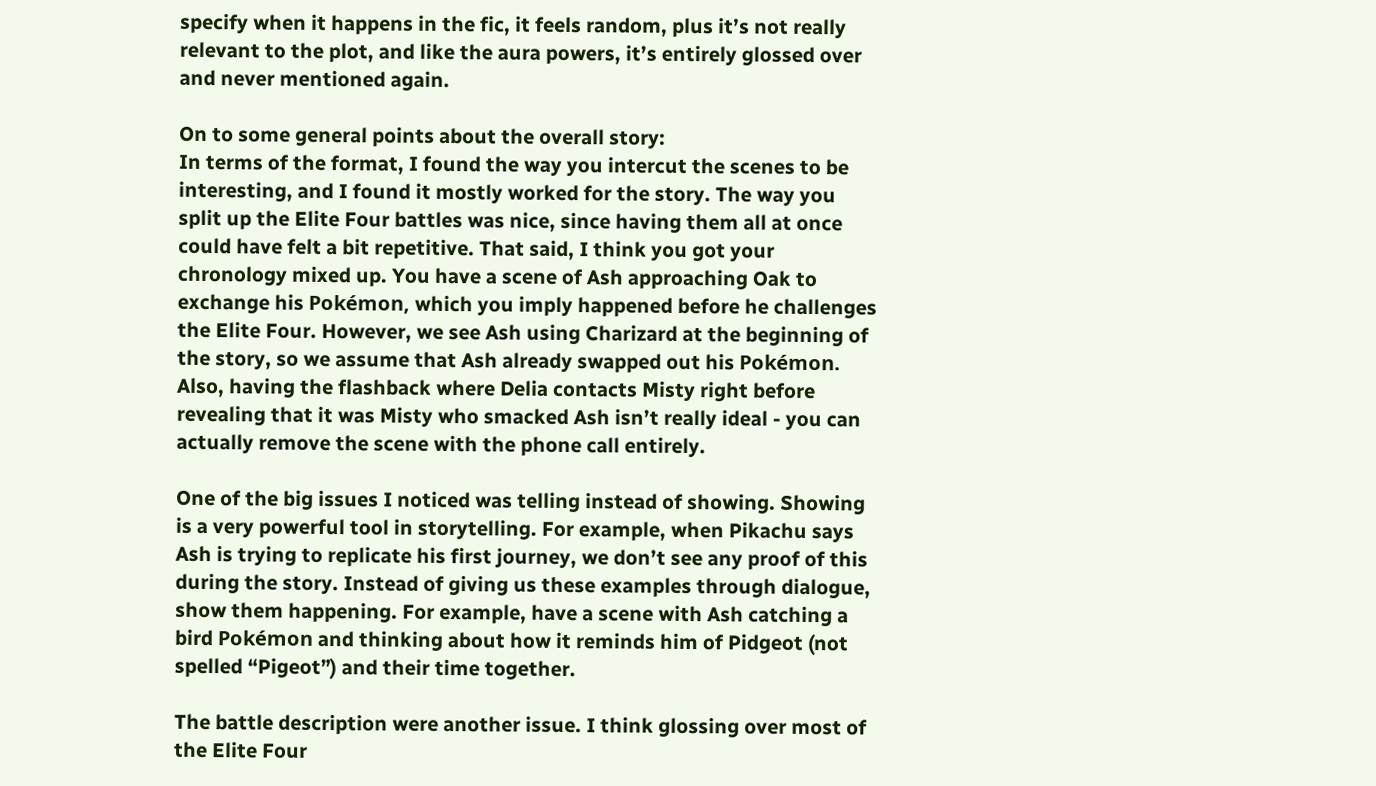specify when it happens in the fic, it feels random, plus it’s not really relevant to the plot, and like the aura powers, it’s entirely glossed over and never mentioned again.

On to some general points about the overall story:
In terms of the format, I found the way you intercut the scenes to be interesting, and I found it mostly worked for the story. The way you split up the Elite Four battles was nice, since having them all at once could have felt a bit repetitive. That said, I think you got your chronology mixed up. You have a scene of Ash approaching Oak to exchange his Pokémon, which you imply happened before he challenges the Elite Four. However, we see Ash using Charizard at the beginning of the story, so we assume that Ash already swapped out his Pokémon. Also, having the flashback where Delia contacts Misty right before revealing that it was Misty who smacked Ash isn’t really ideal - you can actually remove the scene with the phone call entirely.

One of the big issues I noticed was telling instead of showing. Showing is a very powerful tool in storytelling. For example, when Pikachu says Ash is trying to replicate his first journey, we don’t see any proof of this during the story. Instead of giving us these examples through dialogue, show them happening. For example, have a scene with Ash catching a bird Pokémon and thinking about how it reminds him of Pidgeot (not spelled “Pigeot”) and their time together.

The battle description were another issue. I think glossing over most of the Elite Four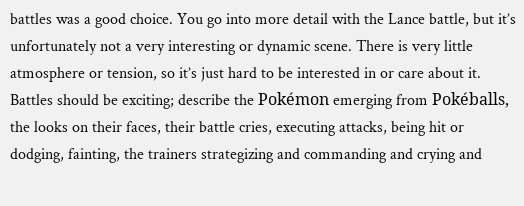battles was a good choice. You go into more detail with the Lance battle, but it’s unfortunately not a very interesting or dynamic scene. There is very little atmosphere or tension, so it’s just hard to be interested in or care about it. Battles should be exciting; describe the Pokémon emerging from Pokéballs, the looks on their faces, their battle cries, executing attacks, being hit or dodging, fainting, the trainers strategizing and commanding and crying and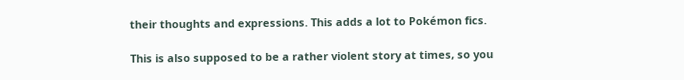their thoughts and expressions. This adds a lot to Pokémon fics.

This is also supposed to be a rather violent story at times, so you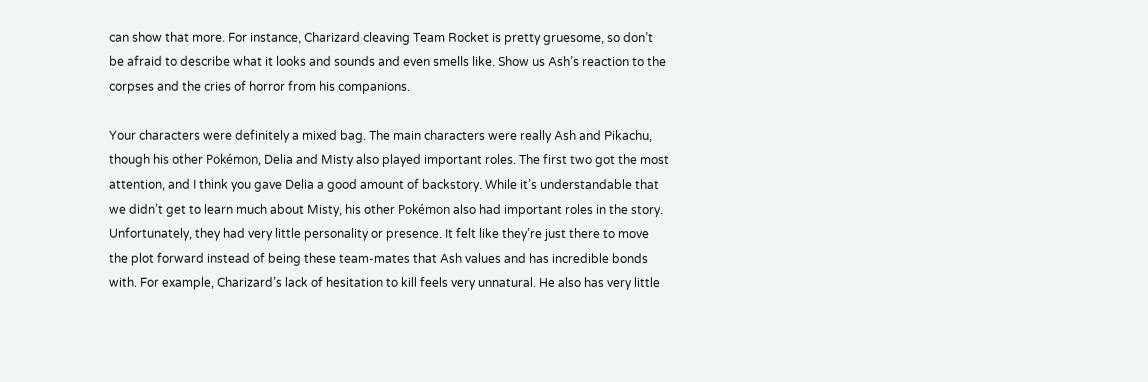can show that more. For instance, Charizard cleaving Team Rocket is pretty gruesome, so don’t be afraid to describe what it looks and sounds and even smells like. Show us Ash’s reaction to the corpses and the cries of horror from his companions.

Your characters were definitely a mixed bag. The main characters were really Ash and Pikachu, though his other Pokémon, Delia and Misty also played important roles. The first two got the most attention, and I think you gave Delia a good amount of backstory. While it’s understandable that we didn’t get to learn much about Misty, his other Pokémon also had important roles in the story. Unfortunately, they had very little personality or presence. It felt like they’re just there to move the plot forward instead of being these team-mates that Ash values and has incredible bonds with. For example, Charizard’s lack of hesitation to kill feels very unnatural. He also has very little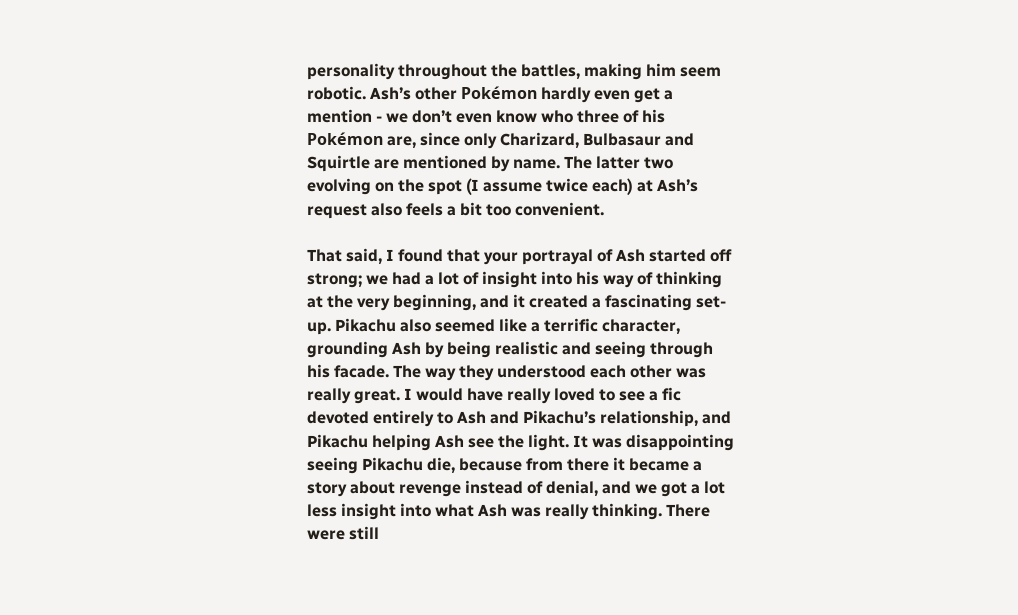personality throughout the battles, making him seem robotic. Ash’s other Pokémon hardly even get a mention - we don’t even know who three of his Pokémon are, since only Charizard, Bulbasaur and Squirtle are mentioned by name. The latter two evolving on the spot (I assume twice each) at Ash’s request also feels a bit too convenient.

That said, I found that your portrayal of Ash started off strong; we had a lot of insight into his way of thinking at the very beginning, and it created a fascinating set-up. Pikachu also seemed like a terrific character, grounding Ash by being realistic and seeing through his facade. The way they understood each other was really great. I would have really loved to see a fic devoted entirely to Ash and Pikachu’s relationship, and Pikachu helping Ash see the light. It was disappointing seeing Pikachu die, because from there it became a story about revenge instead of denial, and we got a lot less insight into what Ash was really thinking. There were still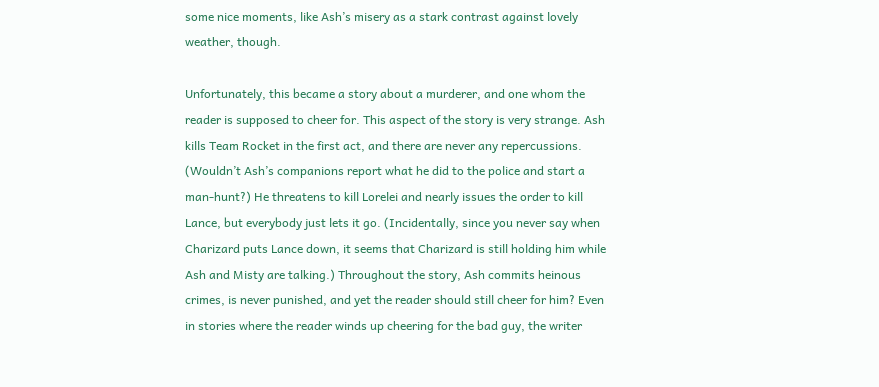some nice moments, like Ash’s misery as a stark contrast against lovely weather, though.

Unfortunately, this became a story about a murderer, and one whom the reader is supposed to cheer for. This aspect of the story is very strange. Ash kills Team Rocket in the first act, and there are never any repercussions. (Wouldn’t Ash’s companions report what he did to the police and start a man-hunt?) He threatens to kill Lorelei and nearly issues the order to kill Lance, but everybody just lets it go. (Incidentally, since you never say when Charizard puts Lance down, it seems that Charizard is still holding him while Ash and Misty are talking.) Throughout the story, Ash commits heinous crimes, is never punished, and yet the reader should still cheer for him? Even in stories where the reader winds up cheering for the bad guy, the writer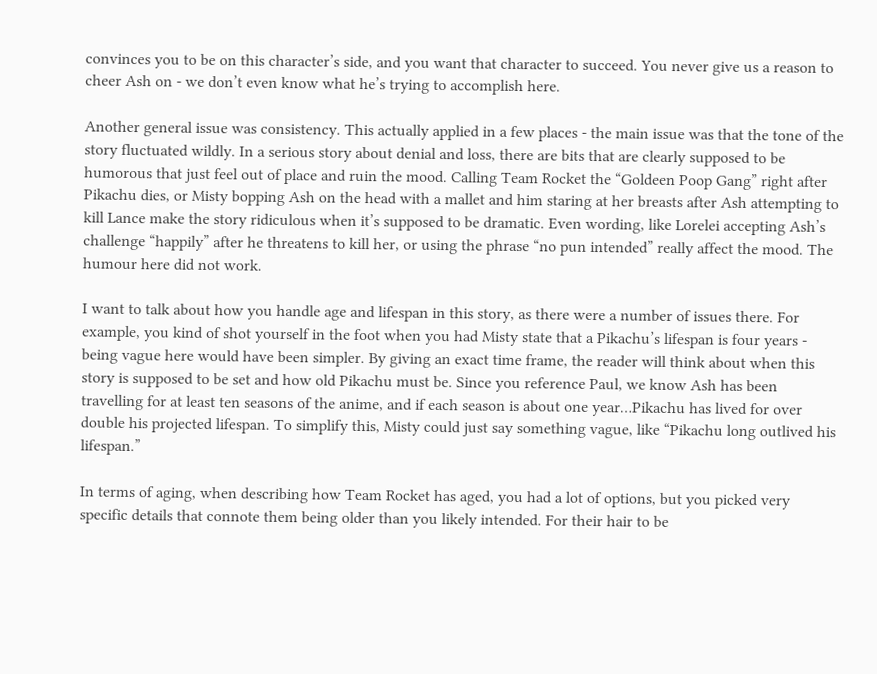convinces you to be on this character’s side, and you want that character to succeed. You never give us a reason to cheer Ash on - we don’t even know what he’s trying to accomplish here.

Another general issue was consistency. This actually applied in a few places - the main issue was that the tone of the story fluctuated wildly. In a serious story about denial and loss, there are bits that are clearly supposed to be humorous that just feel out of place and ruin the mood. Calling Team Rocket the “Goldeen Poop Gang” right after Pikachu dies, or Misty bopping Ash on the head with a mallet and him staring at her breasts after Ash attempting to kill Lance make the story ridiculous when it’s supposed to be dramatic. Even wording, like Lorelei accepting Ash’s challenge “happily” after he threatens to kill her, or using the phrase “no pun intended” really affect the mood. The humour here did not work.

I want to talk about how you handle age and lifespan in this story, as there were a number of issues there. For example, you kind of shot yourself in the foot when you had Misty state that a Pikachu’s lifespan is four years - being vague here would have been simpler. By giving an exact time frame, the reader will think about when this story is supposed to be set and how old Pikachu must be. Since you reference Paul, we know Ash has been travelling for at least ten seasons of the anime, and if each season is about one year…Pikachu has lived for over double his projected lifespan. To simplify this, Misty could just say something vague, like “Pikachu long outlived his lifespan.”

In terms of aging, when describing how Team Rocket has aged, you had a lot of options, but you picked very specific details that connote them being older than you likely intended. For their hair to be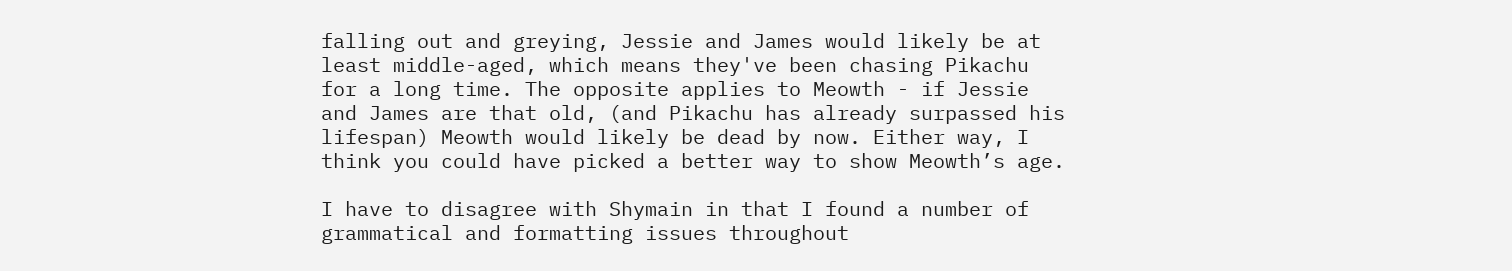falling out and greying, Jessie and James would likely be at least middle-aged, which means they've been chasing Pikachu for a long time. The opposite applies to Meowth - if Jessie and James are that old, (and Pikachu has already surpassed his lifespan) Meowth would likely be dead by now. Either way, I think you could have picked a better way to show Meowth’s age.

I have to disagree with Shymain in that I found a number of grammatical and formatting issues throughout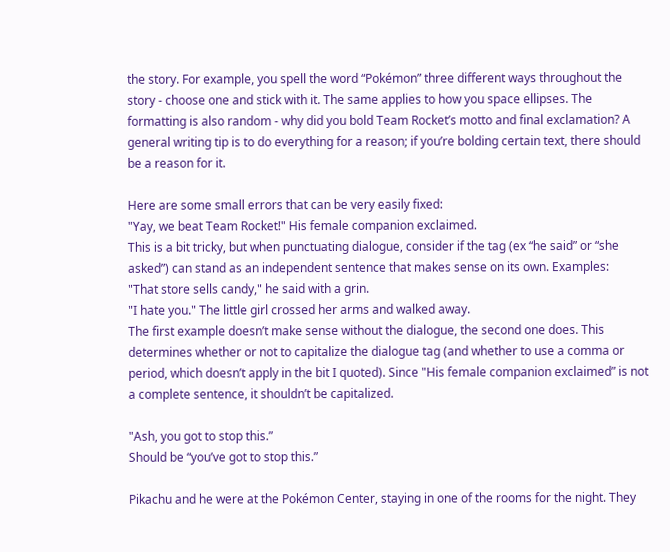the story. For example, you spell the word “Pokémon” three different ways throughout the story - choose one and stick with it. The same applies to how you space ellipses. The formatting is also random - why did you bold Team Rocket’s motto and final exclamation? A general writing tip is to do everything for a reason; if you’re bolding certain text, there should be a reason for it.

Here are some small errors that can be very easily fixed:
"Yay, we beat Team Rocket!" His female companion exclaimed.
This is a bit tricky, but when punctuating dialogue, consider if the tag (ex “he said” or “she asked”) can stand as an independent sentence that makes sense on its own. Examples:
"That store sells candy," he said with a grin.
"I hate you." The little girl crossed her arms and walked away.
The first example doesn’t make sense without the dialogue, the second one does. This determines whether or not to capitalize the dialogue tag (and whether to use a comma or period, which doesn’t apply in the bit I quoted). Since "His female companion exclaimed” is not a complete sentence, it shouldn’t be capitalized.

"Ash, you got to stop this.”
Should be “you’ve got to stop this.”

Pikachu and he were at the Pokémon Center, staying in one of the rooms for the night. They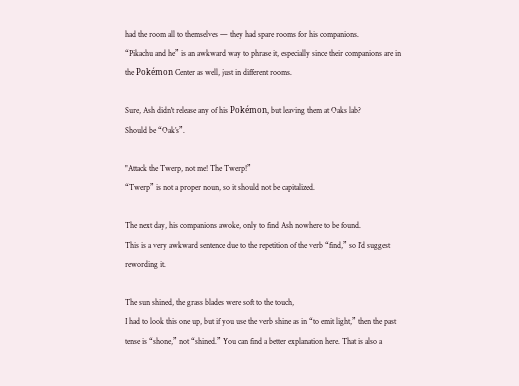had the room all to themselves — they had spare rooms for his companions.
“Pikachu and he” is an awkward way to phrase it, especially since their companions are in the Pokémon Center as well, just in different rooms.

Sure, Ash didn't release any of his Pokémon, but leaving them at Oaks lab?
Should be “Oak’s”.

"Attack the Twerp, not me! The Twerp!”
“Twerp” is not a proper noun, so it should not be capitalized.

The next day, his companions awoke, only to find Ash nowhere to be found.
This is a very awkward sentence due to the repetition of the verb “find,” so I’d suggest rewording it.

The sun shined, the grass blades were soft to the touch,
I had to look this one up, but if you use the verb shine as in “to emit light,” then the past tense is “shone,” not “shined.” You can find a better explanation here. That is also a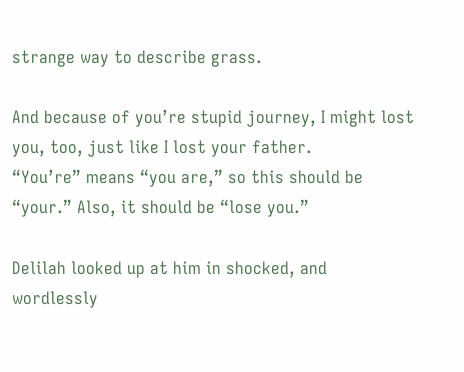strange way to describe grass.

And because of you’re stupid journey, I might lost you, too, just like I lost your father.
“You’re” means “you are,” so this should be “your.” Also, it should be “lose you.”

Delilah looked up at him in shocked, and wordlessly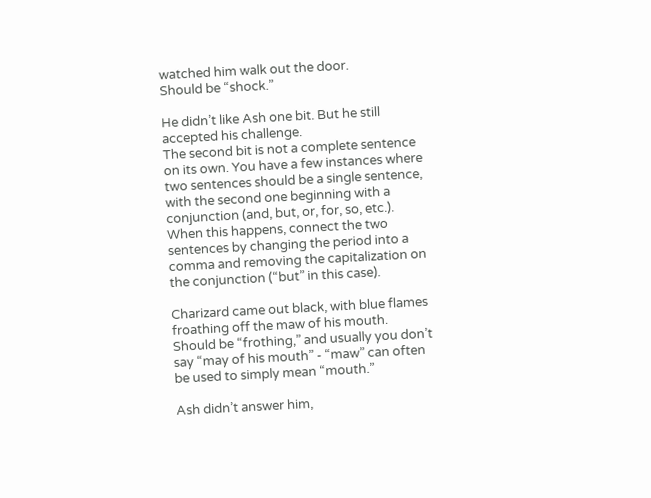watched him walk out the door.
Should be “shock.”

He didn’t like Ash one bit. But he still accepted his challenge.
The second bit is not a complete sentence on its own. You have a few instances where two sentences should be a single sentence, with the second one beginning with a conjunction (and, but, or, for, so, etc.). When this happens, connect the two sentences by changing the period into a comma and removing the capitalization on the conjunction (“but” in this case).

Charizard came out black, with blue flames froathing off the maw of his mouth.
Should be “frothing,” and usually you don’t say “may of his mouth” - “maw” can often be used to simply mean “mouth.”

Ash didn’t answer him,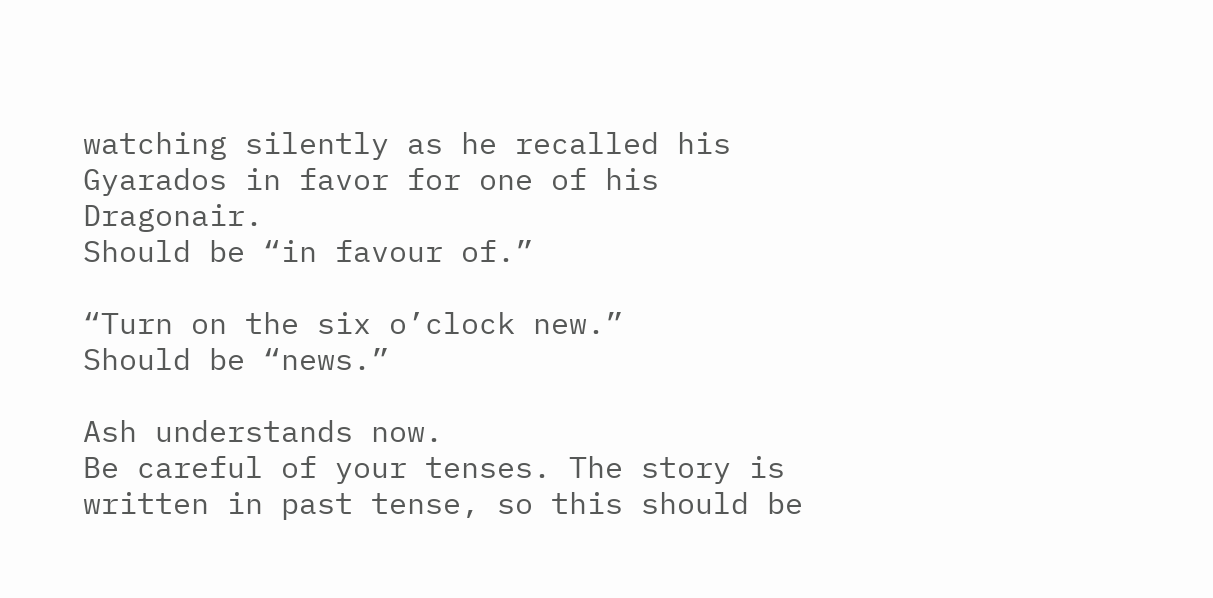watching silently as he recalled his Gyarados in favor for one of his Dragonair.
Should be “in favour of.”

“Turn on the six o’clock new.”
Should be “news.”

Ash understands now.
Be careful of your tenses. The story is written in past tense, so this should be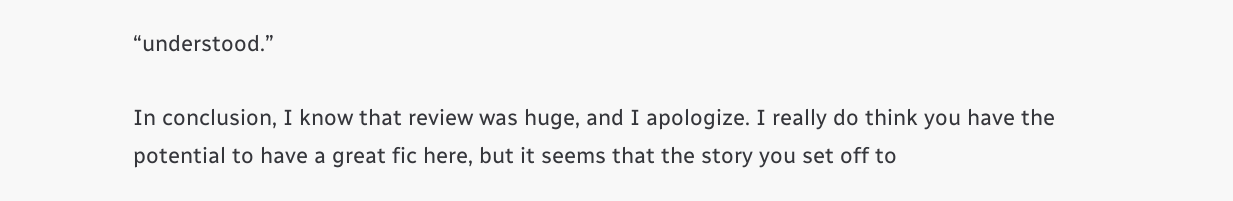“understood.”

In conclusion, I know that review was huge, and I apologize. I really do think you have the potential to have a great fic here, but it seems that the story you set off to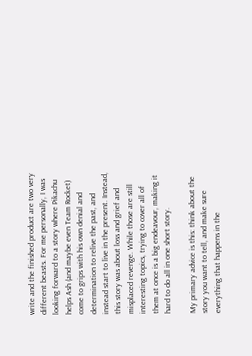write and the finished product are two very different beasts. For me personally, I was looking forward to a story where Pikachu helps Ash (and maybe even Team Rocket) come to grips with his own denial and determination to relive the past, and instead start to live in the present. Instead, this story was about loss and grief and misplaced revenge. While those are still interesting topics, trying to cover all of them at once is a big endeavour, making it hard to do all in one short story.

My primary advice is this: think about the story you want to tell, and make sure everything that happens in the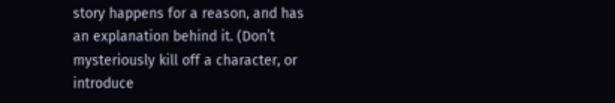story happens for a reason, and has an explanation behind it. (Don’t mysteriously kill off a character, or introduce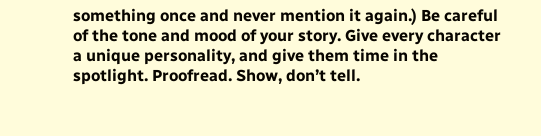something once and never mention it again.) Be careful of the tone and mood of your story. Give every character a unique personality, and give them time in the spotlight. Proofread. Show, don’t tell.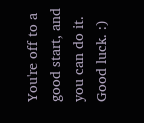You're off to a good start, and you can do it. Good luck. :)